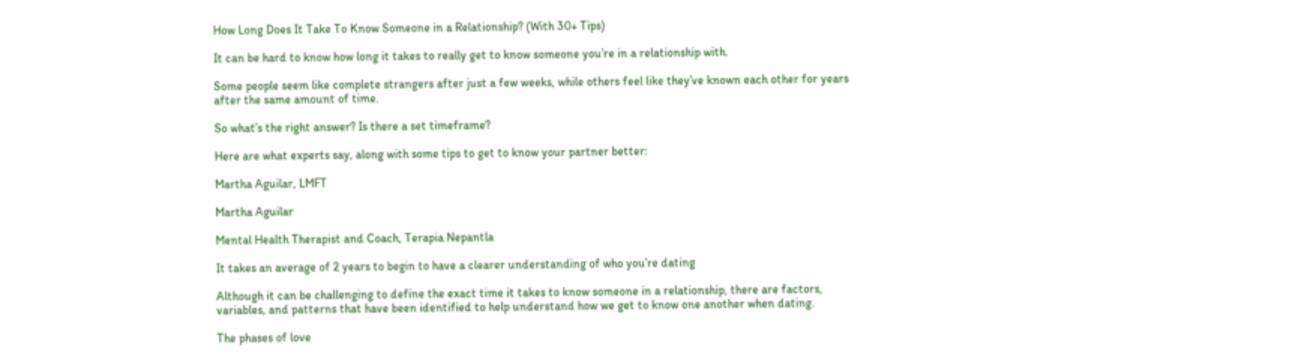How Long Does It Take To Know Someone in a Relationship? (With 30+ Tips)

It can be hard to know how long it takes to really get to know someone you’re in a relationship with.

Some people seem like complete strangers after just a few weeks, while others feel like they’ve known each other for years after the same amount of time.

So what’s the right answer? Is there a set timeframe?

Here are what experts say, along with some tips to get to know your partner better:

Martha Aguilar, LMFT

Martha Aguilar

Mental Health Therapist and Coach, Terapia Nepantla

It takes an average of 2 years to begin to have a clearer understanding of who you’re dating

Although it can be challenging to define the exact time it takes to know someone in a relationship, there are factors, variables, and patterns that have been identified to help understand how we get to know one another when dating.

The phases of love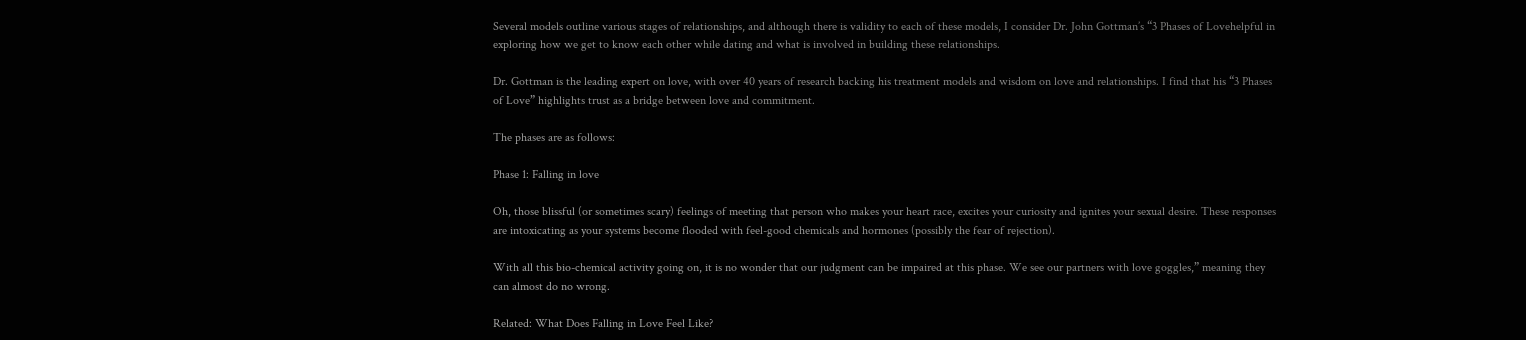Several models outline various stages of relationships, and although there is validity to each of these models, I consider Dr. John Gottman’s “3 Phases of Lovehelpful in exploring how we get to know each other while dating and what is involved in building these relationships.

Dr. Gottman is the leading expert on love, with over 40 years of research backing his treatment models and wisdom on love and relationships. I find that his “3 Phases of Love” highlights trust as a bridge between love and commitment.

The phases are as follows:

Phase 1: Falling in love

Oh, those blissful (or sometimes scary) feelings of meeting that person who makes your heart race, excites your curiosity and ignites your sexual desire. These responses are intoxicating as your systems become flooded with feel-good chemicals and hormones (possibly the fear of rejection).

With all this bio-chemical activity going on, it is no wonder that our judgment can be impaired at this phase. We see our partners with love goggles,” meaning they can almost do no wrong.

Related: What Does Falling in Love Feel Like?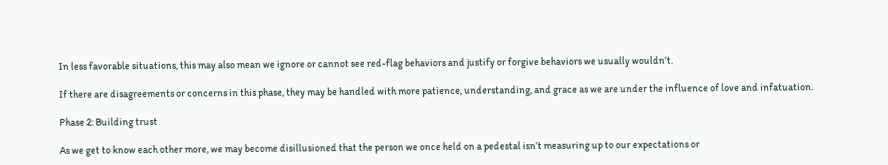In less favorable situations, this may also mean we ignore or cannot see red-flag behaviors and justify or forgive behaviors we usually wouldn’t.

If there are disagreements or concerns in this phase, they may be handled with more patience, understanding, and grace as we are under the influence of love and infatuation.

Phase 2: Building trust

As we get to know each other more, we may become disillusioned that the person we once held on a pedestal isn’t measuring up to our expectations or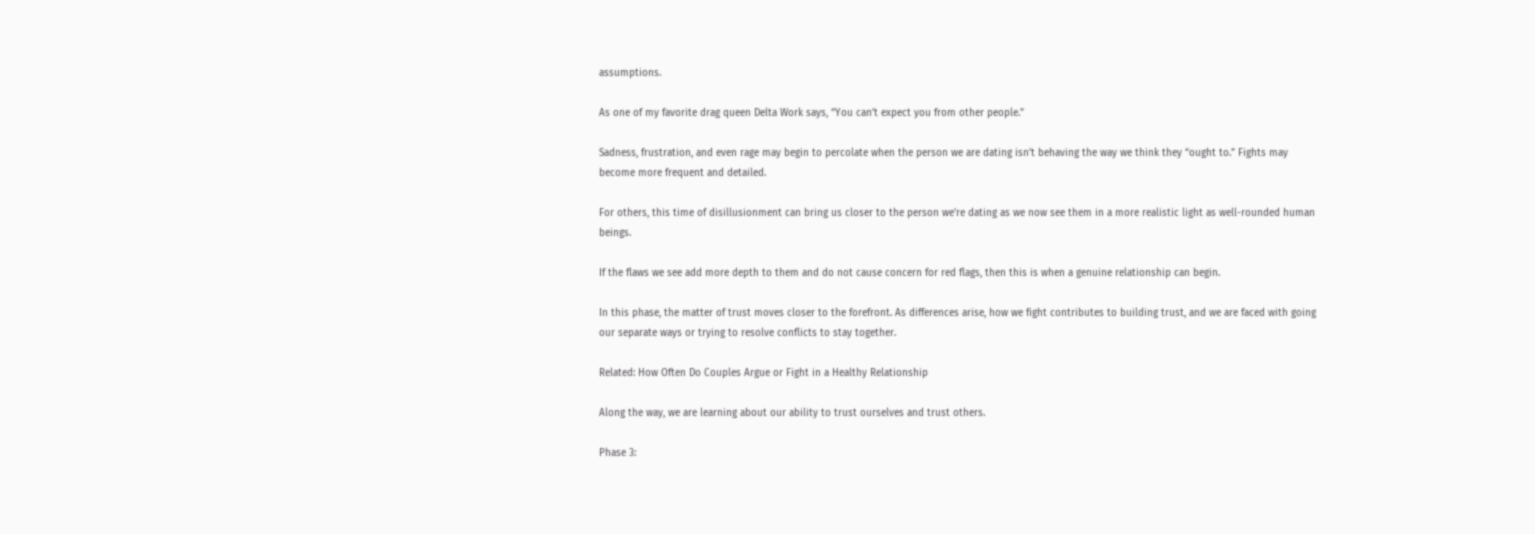assumptions.

As one of my favorite drag queen Delta Work says, “You can’t expect you from other people.”

Sadness, frustration, and even rage may begin to percolate when the person we are dating isn’t behaving the way we think they “ought to.” Fights may become more frequent and detailed.

For others, this time of disillusionment can bring us closer to the person we’re dating as we now see them in a more realistic light as well-rounded human beings.

If the flaws we see add more depth to them and do not cause concern for red flags, then this is when a genuine relationship can begin.

In this phase, the matter of trust moves closer to the forefront. As differences arise, how we fight contributes to building trust, and we are faced with going our separate ways or trying to resolve conflicts to stay together.

Related: How Often Do Couples Argue or Fight in a Healthy Relationship

Along the way, we are learning about our ability to trust ourselves and trust others.

Phase 3: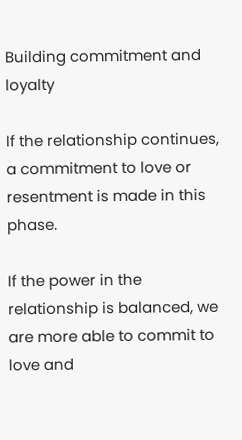Building commitment and loyalty

If the relationship continues, a commitment to love or resentment is made in this phase.

If the power in the relationship is balanced, we are more able to commit to love and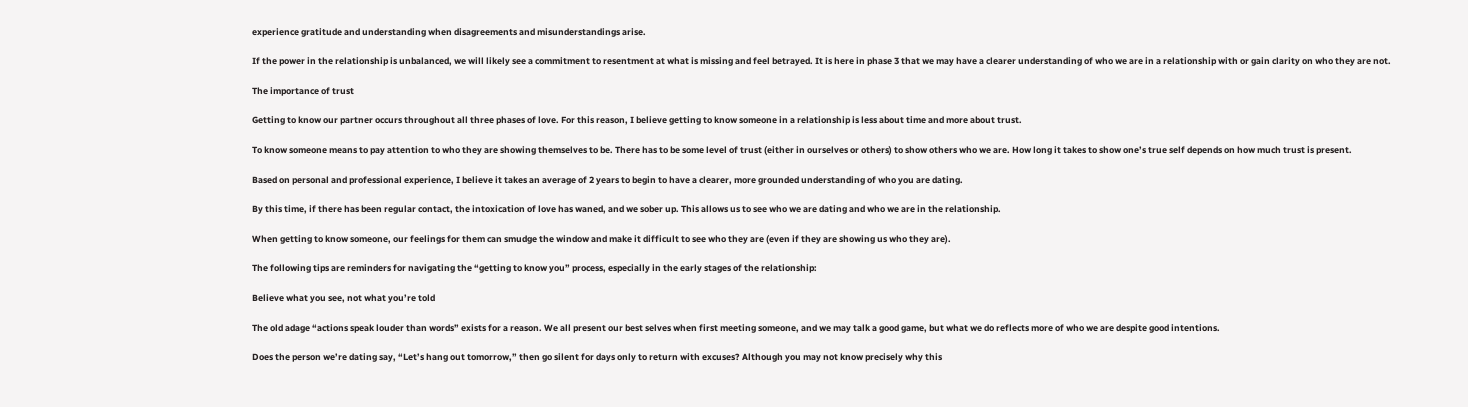experience gratitude and understanding when disagreements and misunderstandings arise.

If the power in the relationship is unbalanced, we will likely see a commitment to resentment at what is missing and feel betrayed. It is here in phase 3 that we may have a clearer understanding of who we are in a relationship with or gain clarity on who they are not.

The importance of trust

Getting to know our partner occurs throughout all three phases of love. For this reason, I believe getting to know someone in a relationship is less about time and more about trust.

To know someone means to pay attention to who they are showing themselves to be. There has to be some level of trust (either in ourselves or others) to show others who we are. How long it takes to show one’s true self depends on how much trust is present.

Based on personal and professional experience, I believe it takes an average of 2 years to begin to have a clearer, more grounded understanding of who you are dating.

By this time, if there has been regular contact, the intoxication of love has waned, and we sober up. This allows us to see who we are dating and who we are in the relationship.

When getting to know someone, our feelings for them can smudge the window and make it difficult to see who they are (even if they are showing us who they are).

The following tips are reminders for navigating the “getting to know you” process, especially in the early stages of the relationship:

Believe what you see, not what you’re told

The old adage “actions speak louder than words” exists for a reason. We all present our best selves when first meeting someone, and we may talk a good game, but what we do reflects more of who we are despite good intentions.

Does the person we’re dating say, “Let’s hang out tomorrow,” then go silent for days only to return with excuses? Although you may not know precisely why this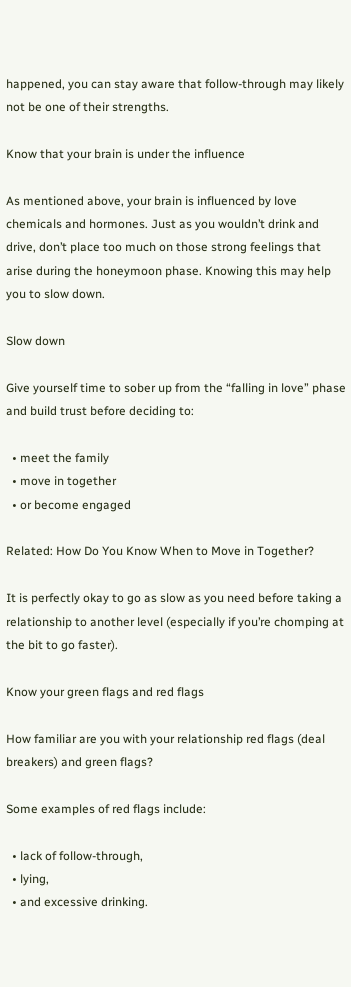happened, you can stay aware that follow-through may likely not be one of their strengths.

Know that your brain is under the influence

As mentioned above, your brain is influenced by love chemicals and hormones. Just as you wouldn’t drink and drive, don’t place too much on those strong feelings that arise during the honeymoon phase. Knowing this may help you to slow down.

Slow down

Give yourself time to sober up from the “falling in love” phase and build trust before deciding to:

  • meet the family
  • move in together
  • or become engaged

Related: How Do You Know When to Move in Together?

It is perfectly okay to go as slow as you need before taking a relationship to another level (especially if you’re chomping at the bit to go faster).

Know your green flags and red flags

How familiar are you with your relationship red flags (deal breakers) and green flags?

Some examples of red flags include:

  • lack of follow-through,
  • lying,
  • and excessive drinking.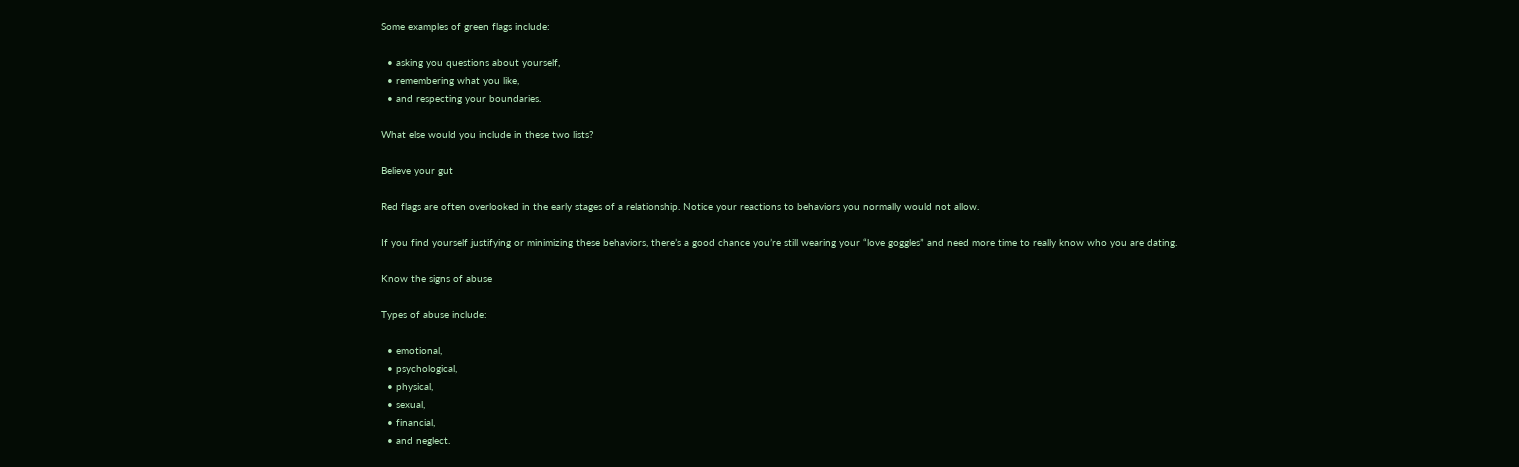Some examples of green flags include:

  • asking you questions about yourself,
  • remembering what you like,
  • and respecting your boundaries.

What else would you include in these two lists?

Believe your gut

Red flags are often overlooked in the early stages of a relationship. Notice your reactions to behaviors you normally would not allow.

If you find yourself justifying or minimizing these behaviors, there’s a good chance you’re still wearing your “love goggles” and need more time to really know who you are dating.

Know the signs of abuse

Types of abuse include:

  • emotional,
  • psychological,
  • physical,
  • sexual,
  • financial,
  • and neglect.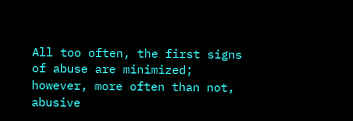All too often, the first signs of abuse are minimized; however, more often than not, abusive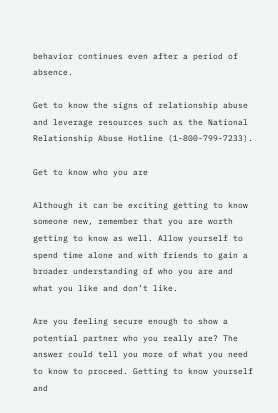behavior continues even after a period of absence.

Get to know the signs of relationship abuse and leverage resources such as the National Relationship Abuse Hotline (1-800-799-7233).

Get to know who you are

Although it can be exciting getting to know someone new, remember that you are worth getting to know as well. Allow yourself to spend time alone and with friends to gain a broader understanding of who you are and what you like and don’t like.

Are you feeling secure enough to show a potential partner who you really are? The answer could tell you more of what you need to know to proceed. Getting to know yourself and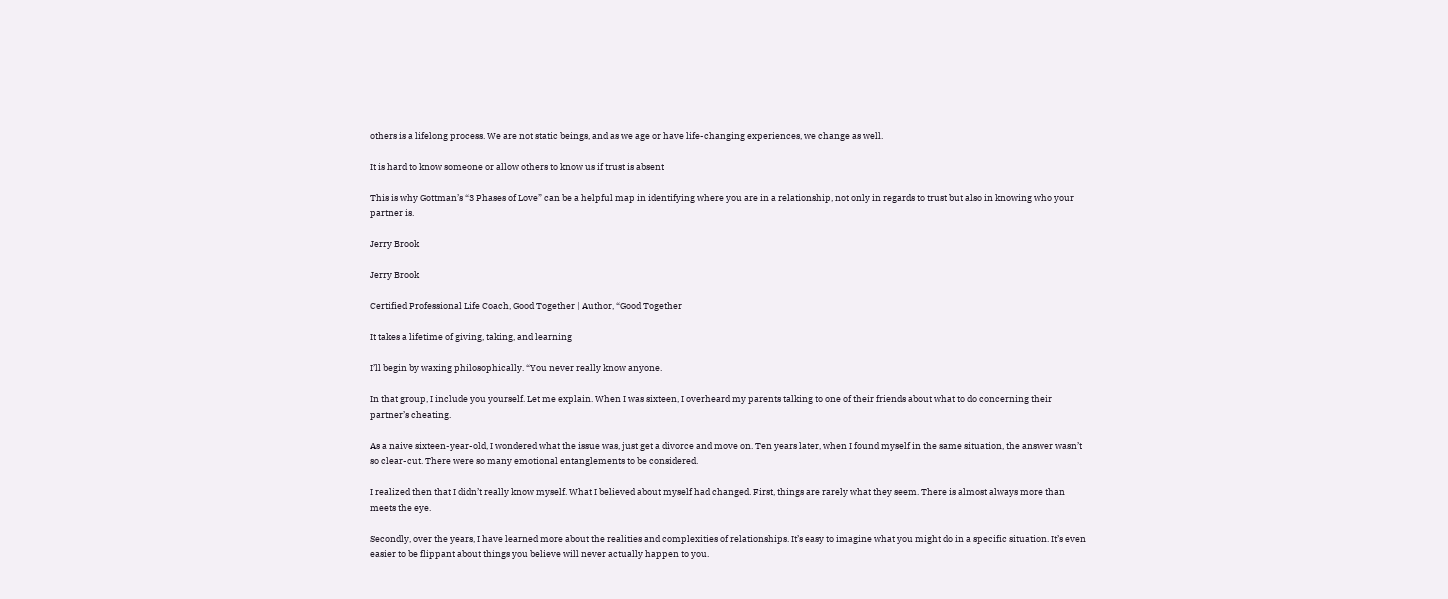others is a lifelong process. We are not static beings, and as we age or have life-changing experiences, we change as well.

It is hard to know someone or allow others to know us if trust is absent

This is why Gottman’s “3 Phases of Love” can be a helpful map in identifying where you are in a relationship, not only in regards to trust but also in knowing who your partner is.

Jerry Brook

Jerry Brook

Certified Professional Life Coach, Good Together | Author, “Good Together

It takes a lifetime of giving, taking, and learning

I’ll begin by waxing philosophically. “You never really know anyone.

In that group, I include you yourself. Let me explain. When I was sixteen, I overheard my parents talking to one of their friends about what to do concerning their partner’s cheating.

As a naive sixteen-year-old, I wondered what the issue was, just get a divorce and move on. Ten years later, when I found myself in the same situation, the answer wasn’t so clear-cut. There were so many emotional entanglements to be considered.

I realized then that I didn’t really know myself. What I believed about myself had changed. First, things are rarely what they seem. There is almost always more than meets the eye.

Secondly, over the years, I have learned more about the realities and complexities of relationships. It’s easy to imagine what you might do in a specific situation. It’s even easier to be flippant about things you believe will never actually happen to you.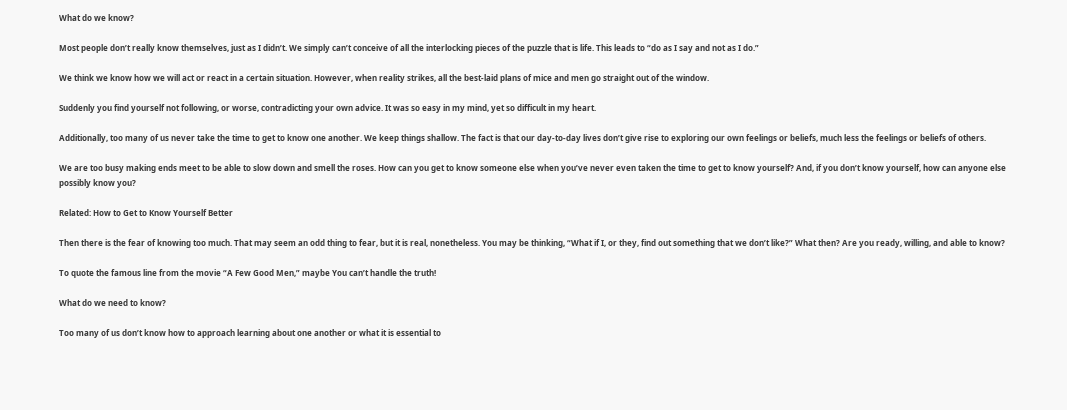What do we know?

Most people don’t really know themselves, just as I didn’t. We simply can’t conceive of all the interlocking pieces of the puzzle that is life. This leads to “do as I say and not as I do.”

We think we know how we will act or react in a certain situation. However, when reality strikes, all the best-laid plans of mice and men go straight out of the window.

Suddenly you find yourself not following, or worse, contradicting your own advice. It was so easy in my mind, yet so difficult in my heart.

Additionally, too many of us never take the time to get to know one another. We keep things shallow. The fact is that our day-to-day lives don’t give rise to exploring our own feelings or beliefs, much less the feelings or beliefs of others.

We are too busy making ends meet to be able to slow down and smell the roses. How can you get to know someone else when you’ve never even taken the time to get to know yourself? And, if you don’t know yourself, how can anyone else possibly know you?

Related: How to Get to Know Yourself Better

Then there is the fear of knowing too much. That may seem an odd thing to fear, but it is real, nonetheless. You may be thinking, “What if I, or they, find out something that we don’t like?” What then? Are you ready, willing, and able to know?

To quote the famous line from the movie “A Few Good Men,” maybe You can’t handle the truth!

What do we need to know?

Too many of us don’t know how to approach learning about one another or what it is essential to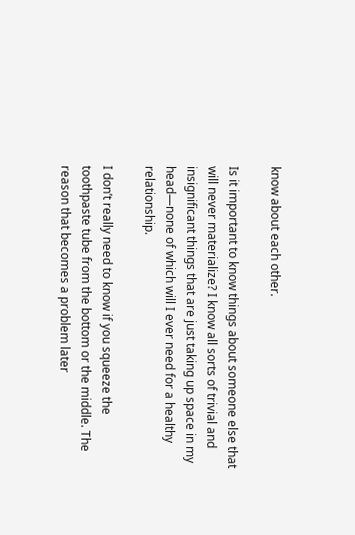know about each other.

Is it important to know things about someone else that will never materialize? I know all sorts of trivial and insignificant things that are just taking up space in my head—none of which will I ever need for a healthy relationship.

I don’t really need to know if you squeeze the toothpaste tube from the bottom or the middle. The reason that becomes a problem later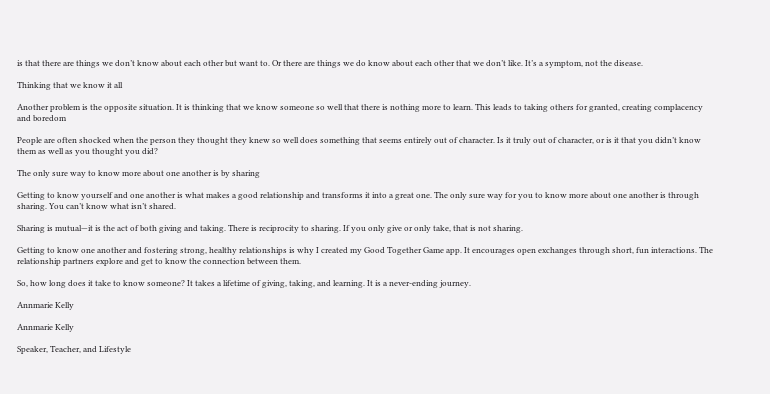is that there are things we don’t know about each other but want to. Or there are things we do know about each other that we don’t like. It’s a symptom, not the disease.

Thinking that we know it all

Another problem is the opposite situation. It is thinking that we know someone so well that there is nothing more to learn. This leads to taking others for granted, creating complacency and boredom

People are often shocked when the person they thought they knew so well does something that seems entirely out of character. Is it truly out of character, or is it that you didn’t know them as well as you thought you did?

The only sure way to know more about one another is by sharing

Getting to know yourself and one another is what makes a good relationship and transforms it into a great one. The only sure way for you to know more about one another is through sharing. You can’t know what isn’t shared.

Sharing is mutual—it is the act of both giving and taking. There is reciprocity to sharing. If you only give or only take, that is not sharing.

Getting to know one another and fostering strong, healthy relationships is why I created my Good Together Game app. It encourages open exchanges through short, fun interactions. The relationship partners explore and get to know the connection between them.

So, how long does it take to know someone? It takes a lifetime of giving, taking, and learning. It is a never-ending journey.

Annmarie Kelly

Annmarie Kelly

Speaker, Teacher, and Lifestyle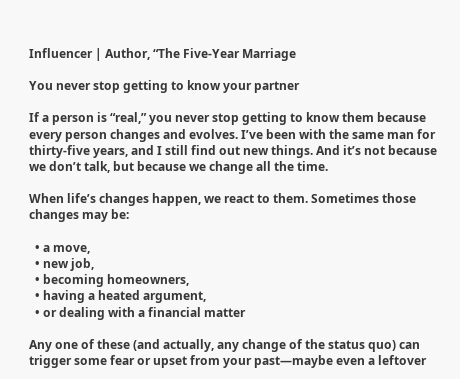Influencer | Author, “The Five-Year Marriage

You never stop getting to know your partner

If a person is “real,” you never stop getting to know them because every person changes and evolves. I’ve been with the same man for thirty-five years, and I still find out new things. And it’s not because we don’t talk, but because we change all the time.

When life’s changes happen, we react to them. Sometimes those changes may be:

  • a move,
  • new job,
  • becoming homeowners,
  • having a heated argument,
  • or dealing with a financial matter

Any one of these (and actually, any change of the status quo) can trigger some fear or upset from your past—maybe even a leftover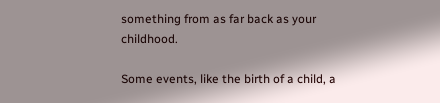something from as far back as your childhood.

Some events, like the birth of a child, a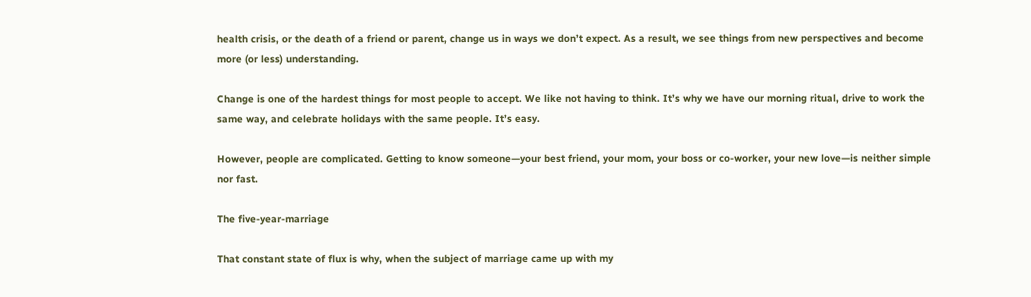health crisis, or the death of a friend or parent, change us in ways we don’t expect. As a result, we see things from new perspectives and become more (or less) understanding.

Change is one of the hardest things for most people to accept. We like not having to think. It’s why we have our morning ritual, drive to work the same way, and celebrate holidays with the same people. It’s easy.

However, people are complicated. Getting to know someone—your best friend, your mom, your boss or co-worker, your new love—is neither simple nor fast.

The five-year-marriage

That constant state of flux is why, when the subject of marriage came up with my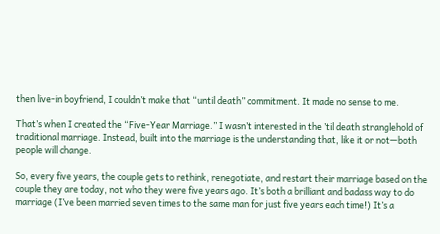then live-in boyfriend, I couldn’t make that “until death” commitment. It made no sense to me.

That’s when I created the “Five-Year Marriage.” I wasn’t interested in the ’til death stranglehold of traditional marriage. Instead, built into the marriage is the understanding that, like it or not—both people will change.

So, every five years, the couple gets to rethink, renegotiate, and restart their marriage based on the couple they are today, not who they were five years ago. It’s both a brilliant and badass way to do marriage (I’ve been married seven times to the same man for just five years each time!) It’s a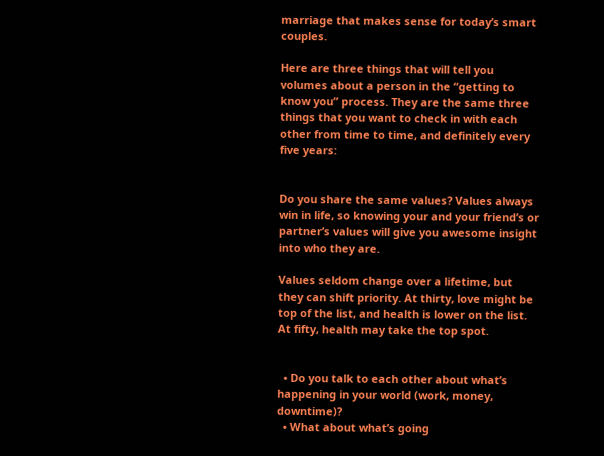marriage that makes sense for today’s smart couples.

Here are three things that will tell you volumes about a person in the “getting to know you” process. They are the same three things that you want to check in with each other from time to time, and definitely every five years:


Do you share the same values? Values always win in life, so knowing your and your friend’s or partner’s values will give you awesome insight into who they are.

Values seldom change over a lifetime, but they can shift priority. At thirty, love might be top of the list, and health is lower on the list. At fifty, health may take the top spot.


  • Do you talk to each other about what’s happening in your world (work, money, downtime)?
  • What about what’s going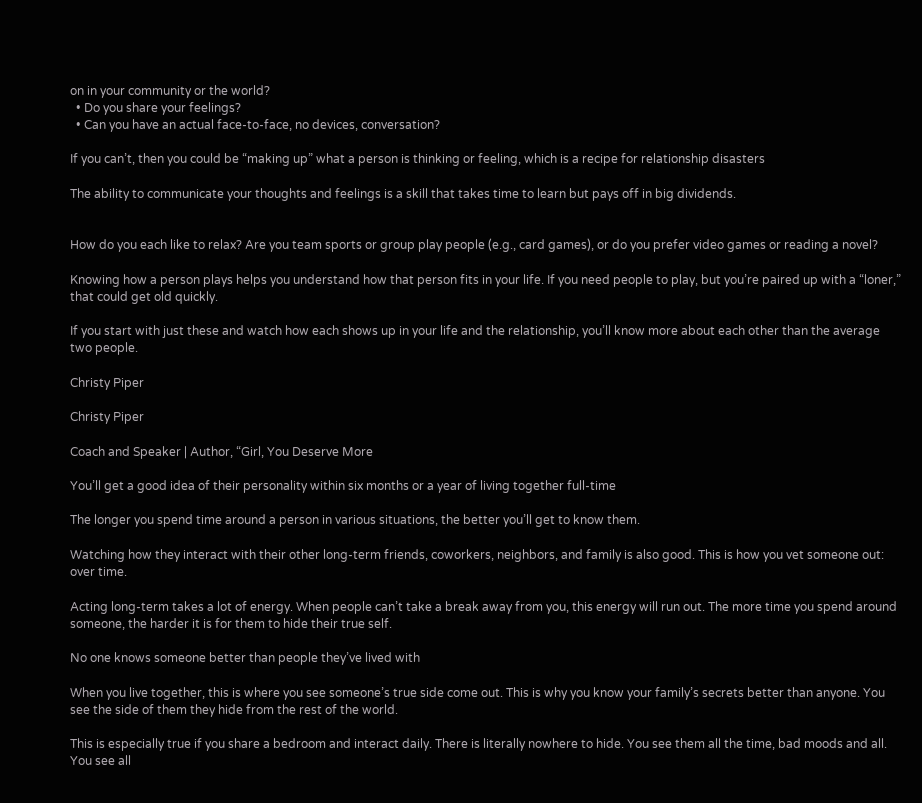on in your community or the world?
  • Do you share your feelings?
  • Can you have an actual face-to-face, no devices, conversation?

If you can’t, then you could be “making up” what a person is thinking or feeling, which is a recipe for relationship disasters

The ability to communicate your thoughts and feelings is a skill that takes time to learn but pays off in big dividends.


How do you each like to relax? Are you team sports or group play people (e.g., card games), or do you prefer video games or reading a novel?

Knowing how a person plays helps you understand how that person fits in your life. If you need people to play, but you’re paired up with a “loner,” that could get old quickly.

If you start with just these and watch how each shows up in your life and the relationship, you’ll know more about each other than the average two people.

Christy Piper

Christy Piper

Coach and Speaker | Author, “Girl, You Deserve More

You’ll get a good idea of their personality within six months or a year of living together full-time

The longer you spend time around a person in various situations, the better you’ll get to know them.

Watching how they interact with their other long-term friends, coworkers, neighbors, and family is also good. This is how you vet someone out: over time.

Acting long-term takes a lot of energy. When people can’t take a break away from you, this energy will run out. The more time you spend around someone, the harder it is for them to hide their true self.

No one knows someone better than people they’ve lived with

When you live together, this is where you see someone’s true side come out. This is why you know your family’s secrets better than anyone. You see the side of them they hide from the rest of the world.

This is especially true if you share a bedroom and interact daily. There is literally nowhere to hide. You see them all the time, bad moods and all. You see all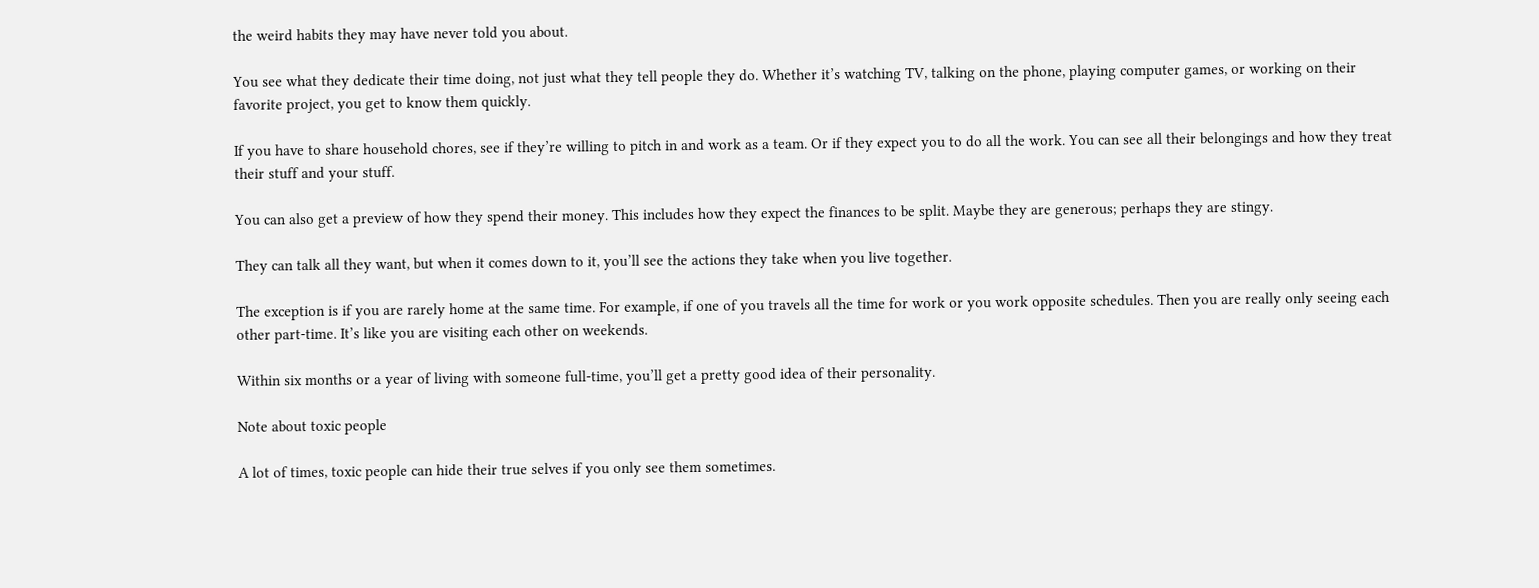the weird habits they may have never told you about.

You see what they dedicate their time doing, not just what they tell people they do. Whether it’s watching TV, talking on the phone, playing computer games, or working on their favorite project, you get to know them quickly.

If you have to share household chores, see if they’re willing to pitch in and work as a team. Or if they expect you to do all the work. You can see all their belongings and how they treat their stuff and your stuff.

You can also get a preview of how they spend their money. This includes how they expect the finances to be split. Maybe they are generous; perhaps they are stingy.

They can talk all they want, but when it comes down to it, you’ll see the actions they take when you live together.

The exception is if you are rarely home at the same time. For example, if one of you travels all the time for work or you work opposite schedules. Then you are really only seeing each other part-time. It’s like you are visiting each other on weekends.

Within six months or a year of living with someone full-time, you’ll get a pretty good idea of their personality.

Note about toxic people

A lot of times, toxic people can hide their true selves if you only see them sometimes.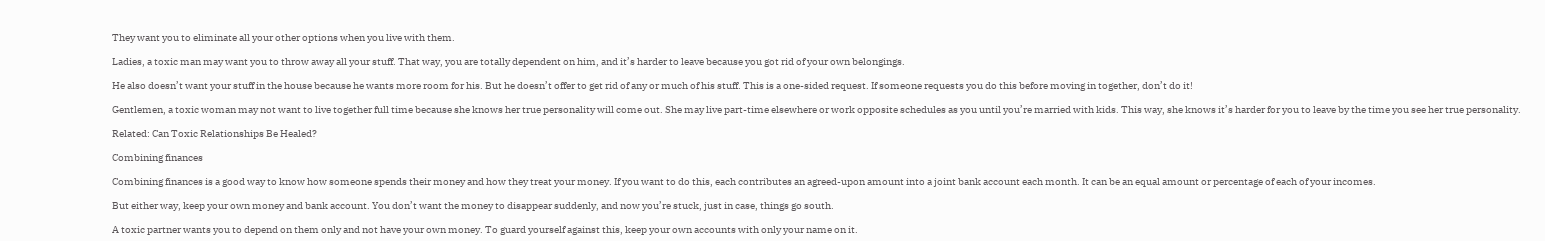They want you to eliminate all your other options when you live with them.

Ladies, a toxic man may want you to throw away all your stuff. That way, you are totally dependent on him, and it’s harder to leave because you got rid of your own belongings.

He also doesn’t want your stuff in the house because he wants more room for his. But he doesn’t offer to get rid of any or much of his stuff. This is a one-sided request. If someone requests you do this before moving in together, don’t do it!

Gentlemen, a toxic woman may not want to live together full time because she knows her true personality will come out. She may live part-time elsewhere or work opposite schedules as you until you’re married with kids. This way, she knows it’s harder for you to leave by the time you see her true personality.

Related: Can Toxic Relationships Be Healed?

Combining finances

Combining finances is a good way to know how someone spends their money and how they treat your money. If you want to do this, each contributes an agreed-upon amount into a joint bank account each month. It can be an equal amount or percentage of each of your incomes.

But either way, keep your own money and bank account. You don’t want the money to disappear suddenly, and now you’re stuck, just in case, things go south.

A toxic partner wants you to depend on them only and not have your own money. To guard yourself against this, keep your own accounts with only your name on it.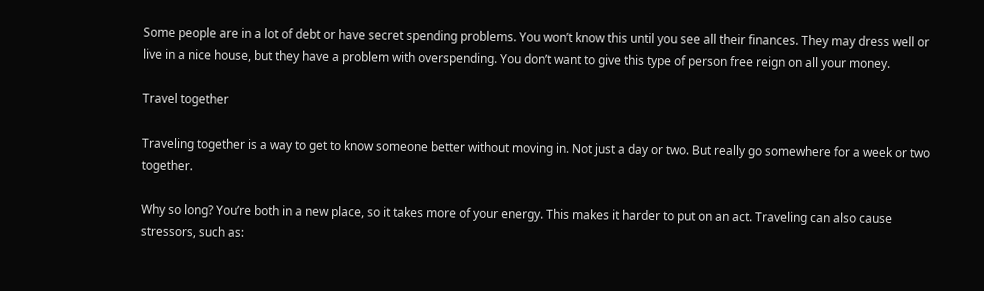Some people are in a lot of debt or have secret spending problems. You won’t know this until you see all their finances. They may dress well or live in a nice house, but they have a problem with overspending. You don’t want to give this type of person free reign on all your money.

Travel together

Traveling together is a way to get to know someone better without moving in. Not just a day or two. But really go somewhere for a week or two together.

Why so long? You’re both in a new place, so it takes more of your energy. This makes it harder to put on an act. Traveling can also cause stressors, such as: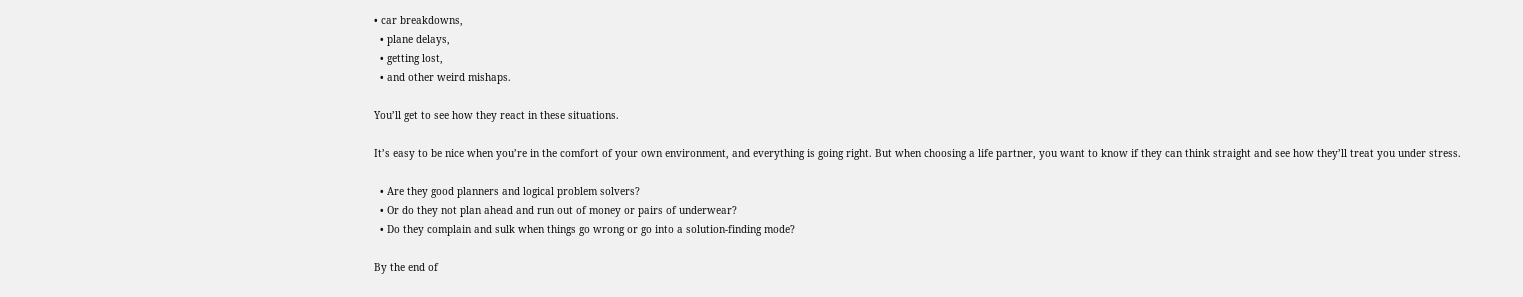• car breakdowns,
  • plane delays,
  • getting lost,
  • and other weird mishaps.

You’ll get to see how they react in these situations.

It’s easy to be nice when you’re in the comfort of your own environment, and everything is going right. But when choosing a life partner, you want to know if they can think straight and see how they’ll treat you under stress.

  • Are they good planners and logical problem solvers?
  • Or do they not plan ahead and run out of money or pairs of underwear?
  • Do they complain and sulk when things go wrong or go into a solution-finding mode?

By the end of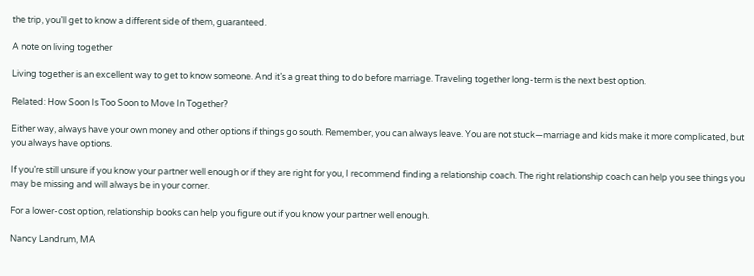the trip, you’ll get to know a different side of them, guaranteed.

A note on living together

Living together is an excellent way to get to know someone. And it’s a great thing to do before marriage. Traveling together long-term is the next best option.

Related: How Soon Is Too Soon to Move In Together?

Either way, always have your own money and other options if things go south. Remember, you can always leave. You are not stuck—marriage and kids make it more complicated, but you always have options.

If you’re still unsure if you know your partner well enough or if they are right for you, I recommend finding a relationship coach. The right relationship coach can help you see things you may be missing and will always be in your corner.

For a lower-cost option, relationship books can help you figure out if you know your partner well enough.

Nancy Landrum, MA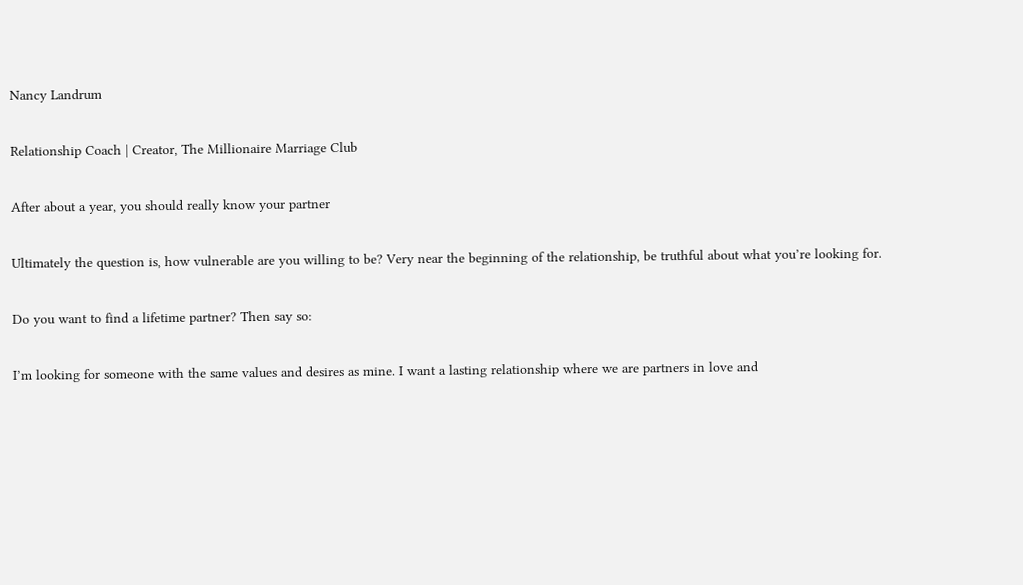Nancy Landrum

Relationship Coach | Creator, The Millionaire Marriage Club

After about a year, you should really know your partner

Ultimately the question is, how vulnerable are you willing to be? Very near the beginning of the relationship, be truthful about what you’re looking for.

Do you want to find a lifetime partner? Then say so:

I’m looking for someone with the same values and desires as mine. I want a lasting relationship where we are partners in love and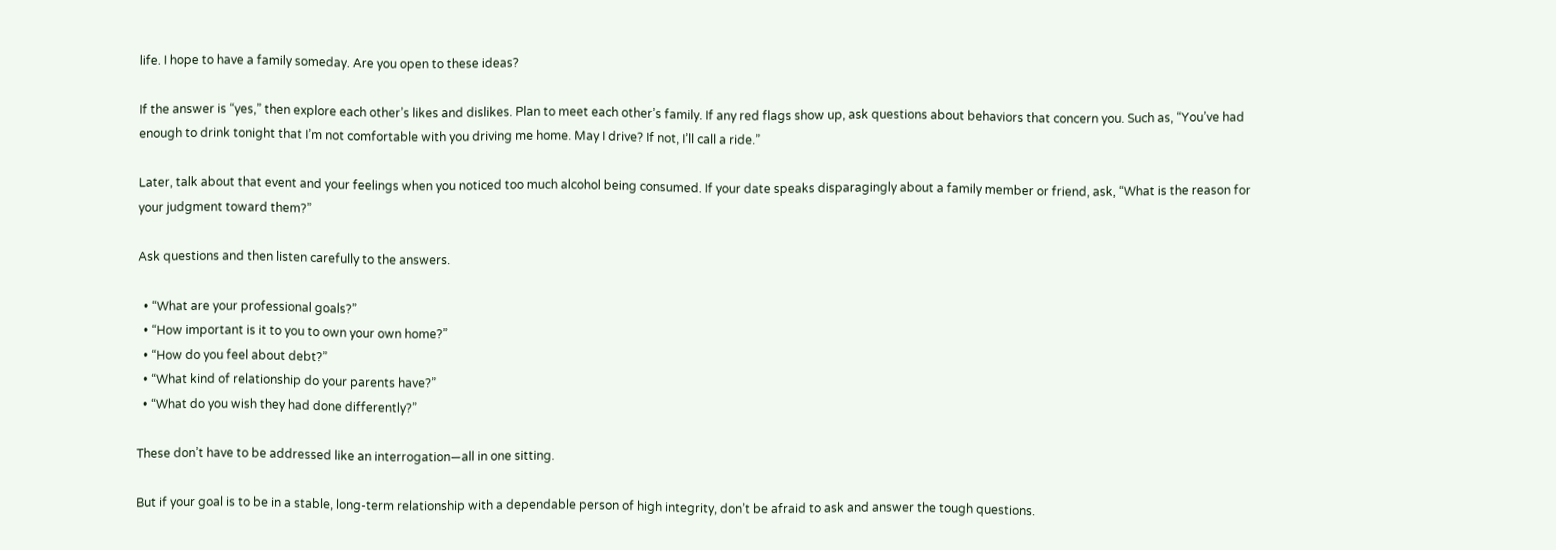life. I hope to have a family someday. Are you open to these ideas?

If the answer is “yes,” then explore each other’s likes and dislikes. Plan to meet each other’s family. If any red flags show up, ask questions about behaviors that concern you. Such as, “You’ve had enough to drink tonight that I’m not comfortable with you driving me home. May I drive? If not, I’ll call a ride.”

Later, talk about that event and your feelings when you noticed too much alcohol being consumed. If your date speaks disparagingly about a family member or friend, ask, “What is the reason for your judgment toward them?”

Ask questions and then listen carefully to the answers.

  • “What are your professional goals?”
  • “How important is it to you to own your own home?”
  • “How do you feel about debt?”
  • “What kind of relationship do your parents have?”
  • “What do you wish they had done differently?”

These don’t have to be addressed like an interrogation—all in one sitting.

But if your goal is to be in a stable, long-term relationship with a dependable person of high integrity, don’t be afraid to ask and answer the tough questions.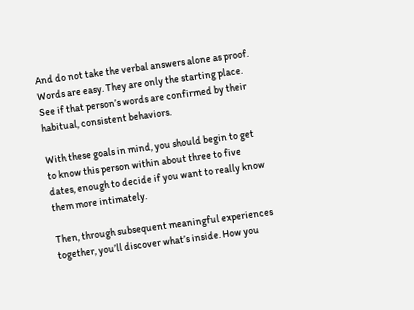And do not take the verbal answers alone as proof. Words are easy. They are only the starting place. See if that person’s words are confirmed by their habitual, consistent behaviors.

With these goals in mind, you should begin to get to know this person within about three to five dates, enough to decide if you want to really know them more intimately.

Then, through subsequent meaningful experiences together, you’ll discover what’s inside. How you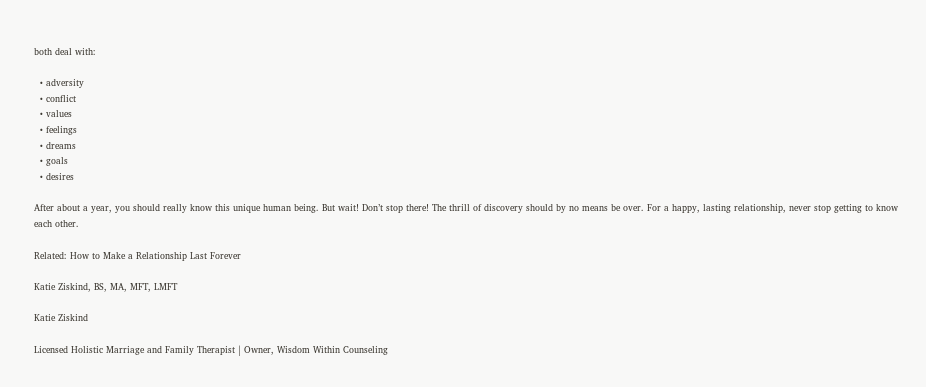both deal with:

  • adversity
  • conflict
  • values
  • feelings
  • dreams
  • goals
  • desires

After about a year, you should really know this unique human being. But wait! Don’t stop there! The thrill of discovery should by no means be over. For a happy, lasting relationship, never stop getting to know each other.

Related: How to Make a Relationship Last Forever

Katie Ziskind, BS, MA, MFT, LMFT

Katie Ziskind

Licensed Holistic Marriage and Family Therapist | Owner, Wisdom Within Counseling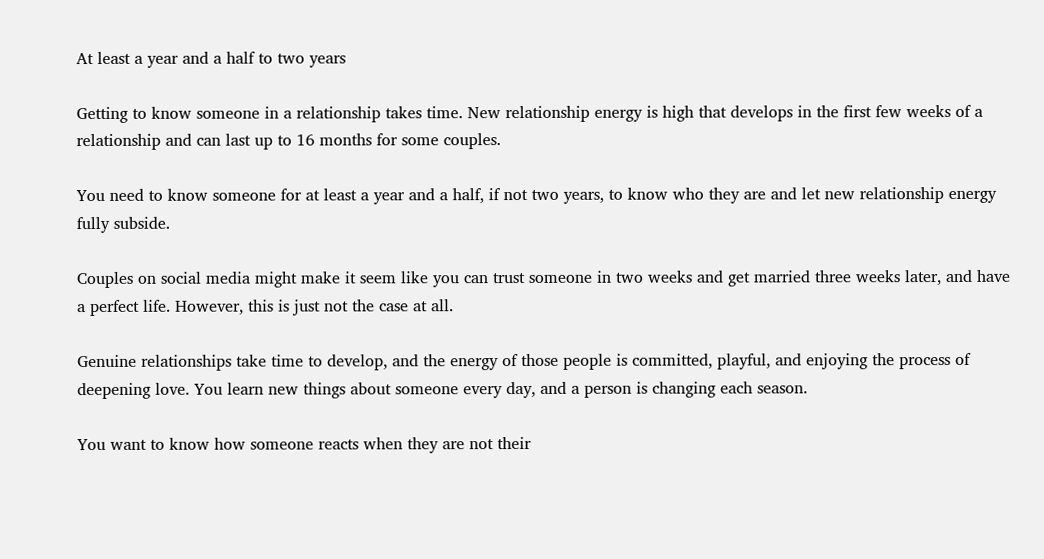At least a year and a half to two years

Getting to know someone in a relationship takes time. New relationship energy is high that develops in the first few weeks of a relationship and can last up to 16 months for some couples.

You need to know someone for at least a year and a half, if not two years, to know who they are and let new relationship energy fully subside.

Couples on social media might make it seem like you can trust someone in two weeks and get married three weeks later, and have a perfect life. However, this is just not the case at all.

Genuine relationships take time to develop, and the energy of those people is committed, playful, and enjoying the process of deepening love. You learn new things about someone every day, and a person is changing each season.

You want to know how someone reacts when they are not their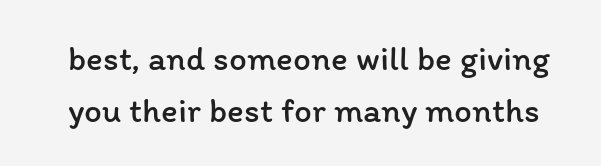best, and someone will be giving you their best for many months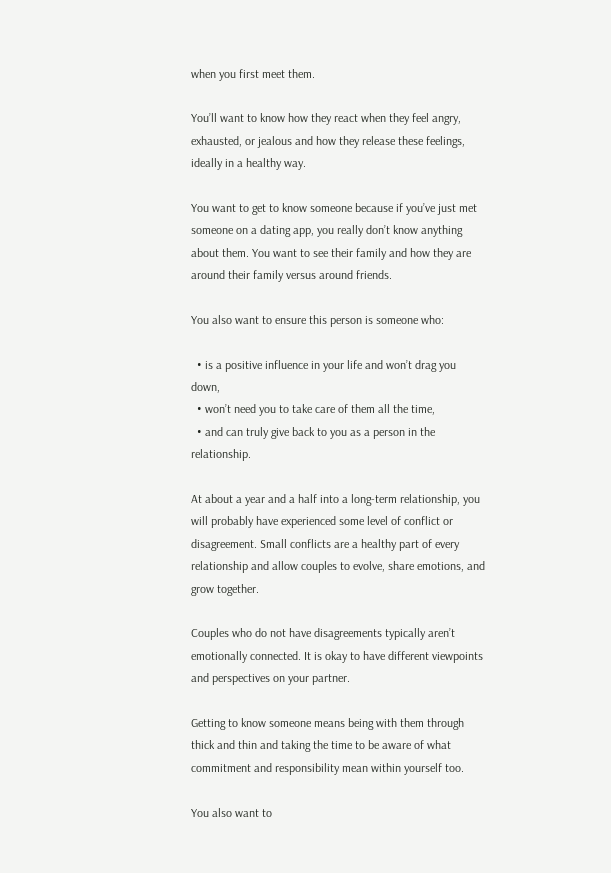when you first meet them.

You’ll want to know how they react when they feel angry, exhausted, or jealous and how they release these feelings, ideally in a healthy way.

You want to get to know someone because if you’ve just met someone on a dating app, you really don’t know anything about them. You want to see their family and how they are around their family versus around friends.

You also want to ensure this person is someone who:

  • is a positive influence in your life and won’t drag you down,
  • won’t need you to take care of them all the time,
  • and can truly give back to you as a person in the relationship.

At about a year and a half into a long-term relationship, you will probably have experienced some level of conflict or disagreement. Small conflicts are a healthy part of every relationship and allow couples to evolve, share emotions, and grow together.

Couples who do not have disagreements typically aren’t emotionally connected. It is okay to have different viewpoints and perspectives on your partner.

Getting to know someone means being with them through thick and thin and taking the time to be aware of what commitment and responsibility mean within yourself too.

You also want to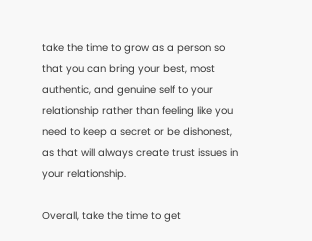take the time to grow as a person so that you can bring your best, most authentic, and genuine self to your relationship rather than feeling like you need to keep a secret or be dishonest, as that will always create trust issues in your relationship.

Overall, take the time to get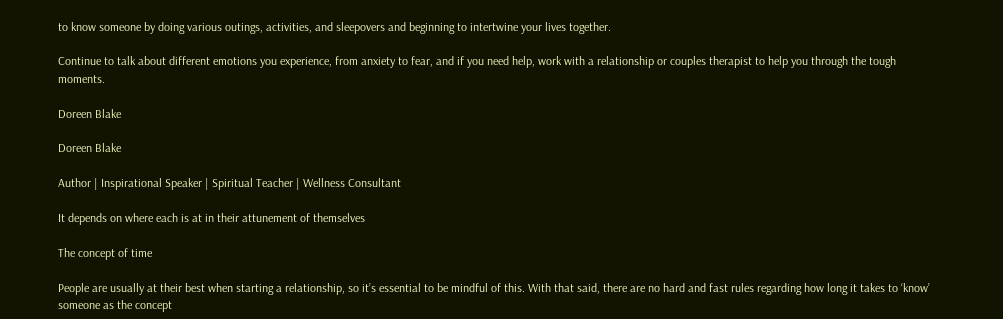to know someone by doing various outings, activities, and sleepovers and beginning to intertwine your lives together.

Continue to talk about different emotions you experience, from anxiety to fear, and if you need help, work with a relationship or couples therapist to help you through the tough moments.

Doreen Blake

Doreen Blake

Author | Inspirational Speaker | Spiritual Teacher | Wellness Consultant

It depends on where each is at in their attunement of themselves

The concept of time

People are usually at their best when starting a relationship, so it’s essential to be mindful of this. With that said, there are no hard and fast rules regarding how long it takes to ‘know’ someone as the concept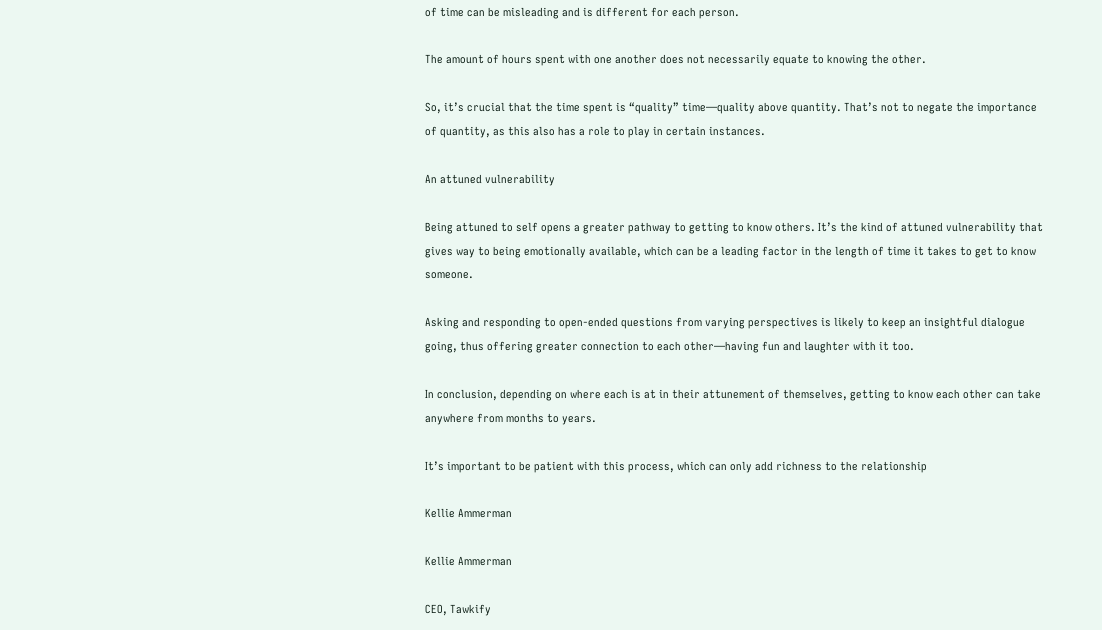of time can be misleading and is different for each person.

The amount of hours spent with one another does not necessarily equate to knowing the other.

So, it’s crucial that the time spent is “quality” time—quality above quantity. That’s not to negate the importance of quantity, as this also has a role to play in certain instances.

An attuned vulnerability

Being attuned to self opens a greater pathway to getting to know others. It’s the kind of attuned vulnerability that gives way to being emotionally available, which can be a leading factor in the length of time it takes to get to know someone.

Asking and responding to open-ended questions from varying perspectives is likely to keep an insightful dialogue going, thus offering greater connection to each other—having fun and laughter with it too.

In conclusion, depending on where each is at in their attunement of themselves, getting to know each other can take anywhere from months to years.

It’s important to be patient with this process, which can only add richness to the relationship

Kellie Ammerman

Kellie Ammerman

CEO, Tawkify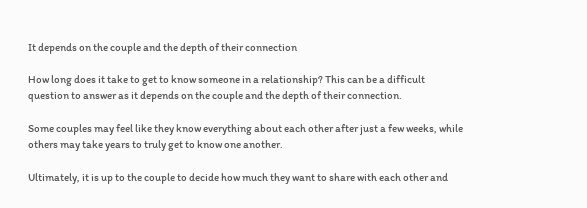It depends on the couple and the depth of their connection

How long does it take to get to know someone in a relationship? This can be a difficult question to answer as it depends on the couple and the depth of their connection.

Some couples may feel like they know everything about each other after just a few weeks, while others may take years to truly get to know one another.

Ultimately, it is up to the couple to decide how much they want to share with each other and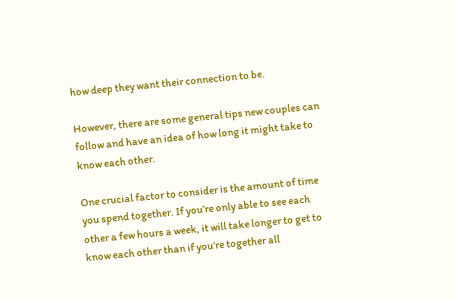how deep they want their connection to be.

However, there are some general tips new couples can follow and have an idea of how long it might take to know each other.

One crucial factor to consider is the amount of time you spend together. If you’re only able to see each other a few hours a week, it will take longer to get to know each other than if you’re together all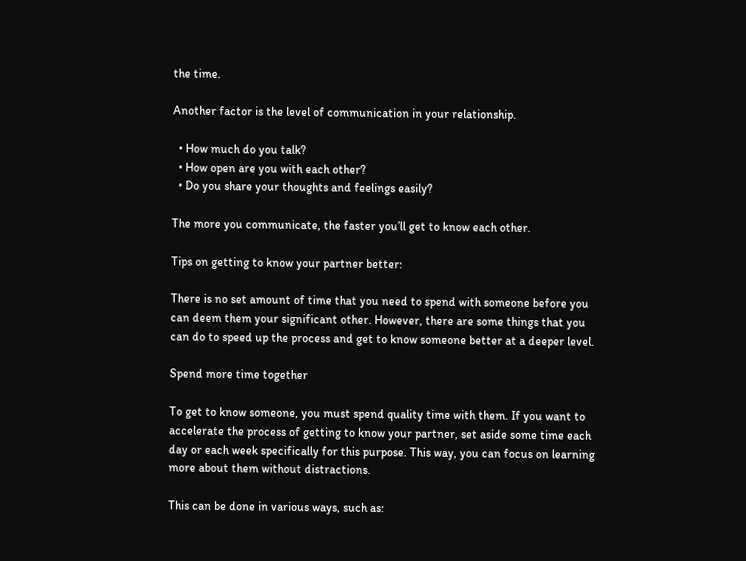the time.

Another factor is the level of communication in your relationship.

  • How much do you talk?
  • How open are you with each other?
  • Do you share your thoughts and feelings easily?

The more you communicate, the faster you’ll get to know each other.

Tips on getting to know your partner better:

There is no set amount of time that you need to spend with someone before you can deem them your significant other. However, there are some things that you can do to speed up the process and get to know someone better at a deeper level.

Spend more time together

To get to know someone, you must spend quality time with them. If you want to accelerate the process of getting to know your partner, set aside some time each day or each week specifically for this purpose. This way, you can focus on learning more about them without distractions.

This can be done in various ways, such as: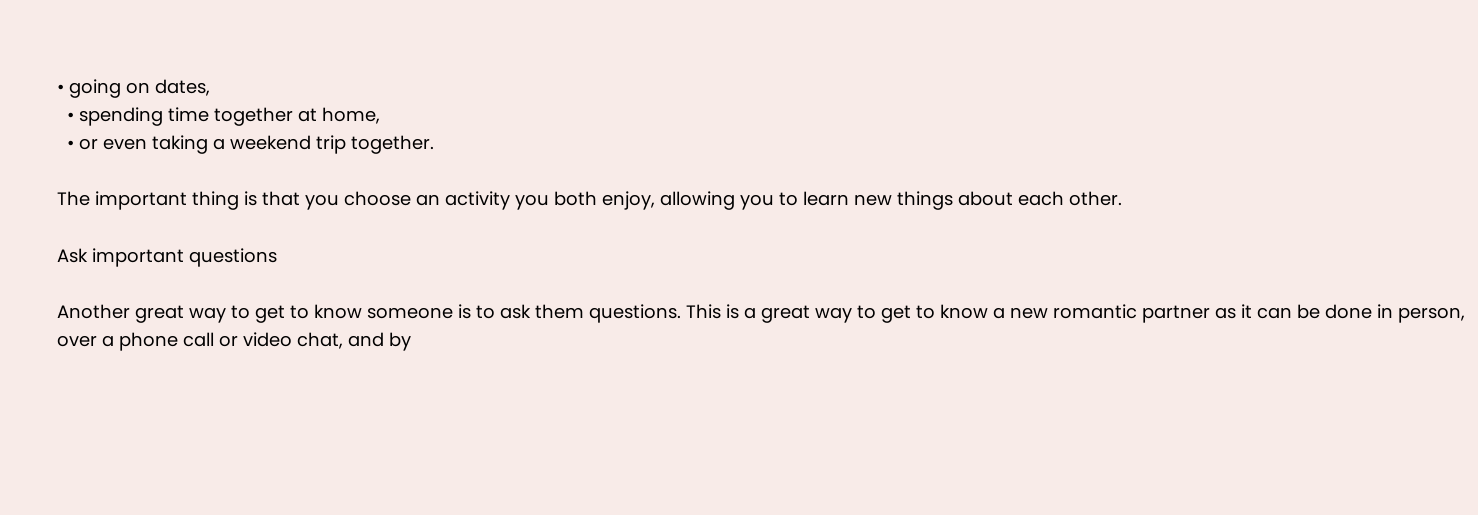• going on dates,
  • spending time together at home,
  • or even taking a weekend trip together.

The important thing is that you choose an activity you both enjoy, allowing you to learn new things about each other.

Ask important questions

Another great way to get to know someone is to ask them questions. This is a great way to get to know a new romantic partner as it can be done in person, over a phone call or video chat, and by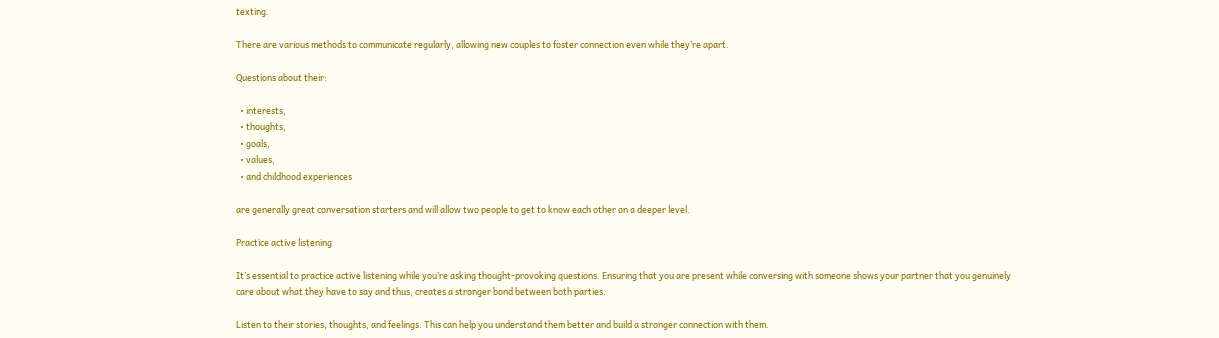texting.

There are various methods to communicate regularly, allowing new couples to foster connection even while they’re apart.

Questions about their:

  • interests,
  • thoughts,
  • goals,
  • values,
  • and childhood experiences

are generally great conversation starters and will allow two people to get to know each other on a deeper level.

Practice active listening

It’s essential to practice active listening while you’re asking thought-provoking questions. Ensuring that you are present while conversing with someone shows your partner that you genuinely care about what they have to say and thus, creates a stronger bond between both parties.

Listen to their stories, thoughts, and feelings. This can help you understand them better and build a stronger connection with them.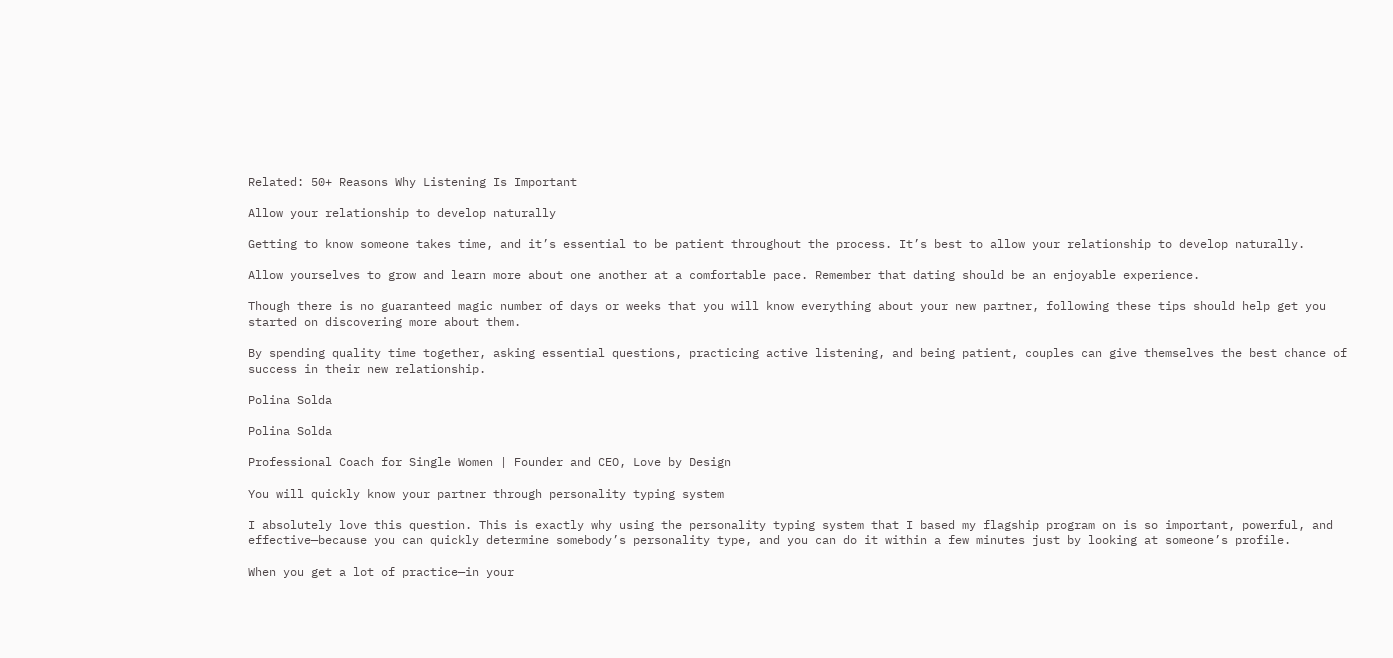Related: 50+ Reasons Why Listening Is Important

Allow your relationship to develop naturally

Getting to know someone takes time, and it’s essential to be patient throughout the process. It’s best to allow your relationship to develop naturally.

Allow yourselves to grow and learn more about one another at a comfortable pace. Remember that dating should be an enjoyable experience.

Though there is no guaranteed magic number of days or weeks that you will know everything about your new partner, following these tips should help get you started on discovering more about them.

By spending quality time together, asking essential questions, practicing active listening, and being patient, couples can give themselves the best chance of success in their new relationship.

Polina Solda

Polina Solda

Professional Coach for Single Women | Founder and CEO, Love by Design

You will quickly know your partner through personality typing system

I absolutely love this question. This is exactly why using the personality typing system that I based my flagship program on is so important, powerful, and effective—because you can quickly determine somebody’s personality type, and you can do it within a few minutes just by looking at someone’s profile.

When you get a lot of practice—in your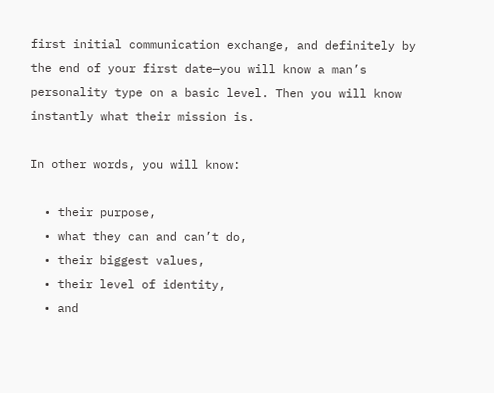first initial communication exchange, and definitely by the end of your first date—you will know a man’s personality type on a basic level. Then you will know instantly what their mission is.

In other words, you will know:

  • their purpose,
  • what they can and can’t do,
  • their biggest values,
  • their level of identity,
  • and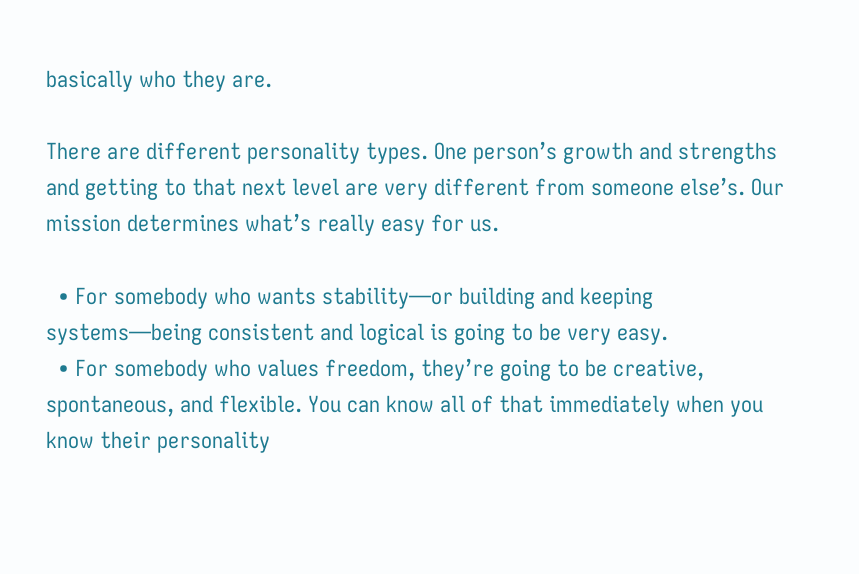basically who they are.

There are different personality types. One person’s growth and strengths and getting to that next level are very different from someone else’s. Our mission determines what’s really easy for us.

  • For somebody who wants stability—or building and keeping systems—being consistent and logical is going to be very easy.
  • For somebody who values freedom, they’re going to be creative,   spontaneous, and flexible. You can know all of that immediately when you know their personality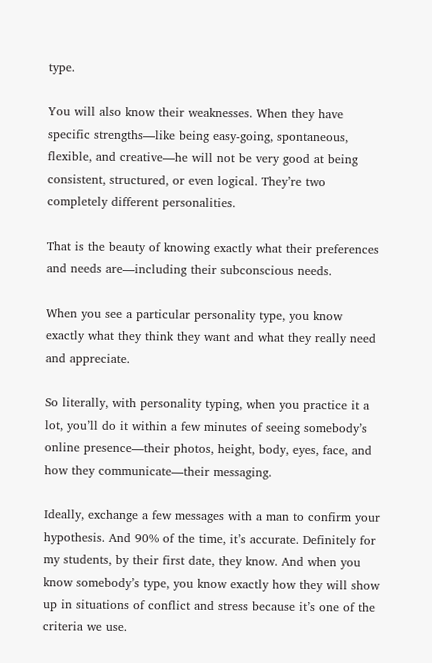type.

You will also know their weaknesses. When they have specific strengths—like being easy-going, spontaneous, flexible, and creative—he will not be very good at being consistent, structured, or even logical. They’re two completely different personalities.

That is the beauty of knowing exactly what their preferences and needs are—including their subconscious needs.

When you see a particular personality type, you know exactly what they think they want and what they really need and appreciate.

So literally, with personality typing, when you practice it a lot, you’ll do it within a few minutes of seeing somebody’s online presence—their photos, height, body, eyes, face, and how they communicate—their messaging.

Ideally, exchange a few messages with a man to confirm your hypothesis. And 90% of the time, it’s accurate. Definitely for my students, by their first date, they know. And when you know somebody’s type, you know exactly how they will show up in situations of conflict and stress because it’s one of the criteria we use.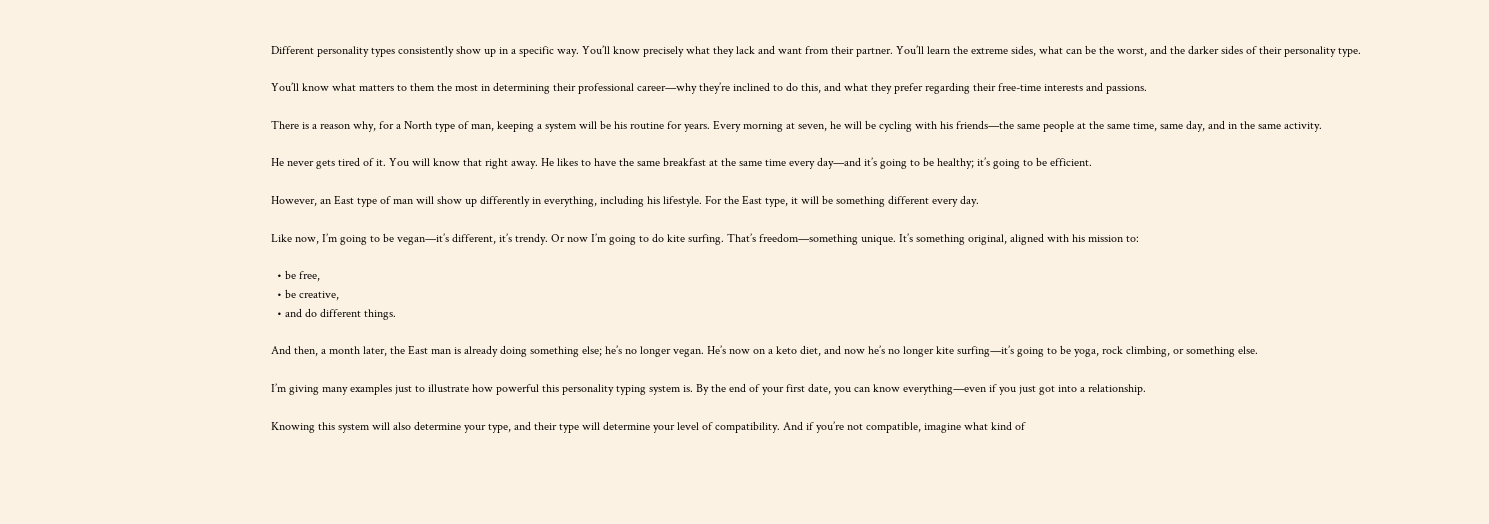Different personality types consistently show up in a specific way. You’ll know precisely what they lack and want from their partner. You’ll learn the extreme sides, what can be the worst, and the darker sides of their personality type.

You’ll know what matters to them the most in determining their professional career—why they’re inclined to do this, and what they prefer regarding their free-time interests and passions.

There is a reason why, for a North type of man, keeping a system will be his routine for years. Every morning at seven, he will be cycling with his friends—the same people at the same time, same day, and in the same activity.

He never gets tired of it. You will know that right away. He likes to have the same breakfast at the same time every day—and it’s going to be healthy; it’s going to be efficient.

However, an East type of man will show up differently in everything, including his lifestyle. For the East type, it will be something different every day.

Like now, I’m going to be vegan—it’s different, it’s trendy. Or now I’m going to do kite surfing. That’s freedom—something unique. It’s something original, aligned with his mission to:

  • be free,
  • be creative,
  • and do different things.

And then, a month later, the East man is already doing something else; he’s no longer vegan. He’s now on a keto diet, and now he’s no longer kite surfing—it’s going to be yoga, rock climbing, or something else.

I’m giving many examples just to illustrate how powerful this personality typing system is. By the end of your first date, you can know everything—even if you just got into a relationship.

Knowing this system will also determine your type, and their type will determine your level of compatibility. And if you’re not compatible, imagine what kind of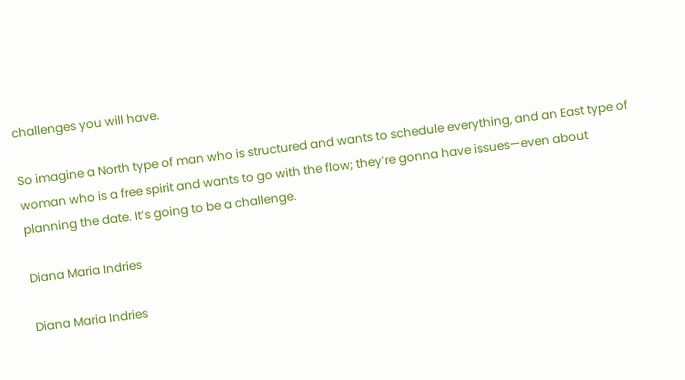challenges you will have.

So imagine a North type of man who is structured and wants to schedule everything, and an East type of woman who is a free spirit and wants to go with the flow; they’re gonna have issues—even about planning the date. It’s going to be a challenge.

Diana Maria Indries

Diana Maria Indries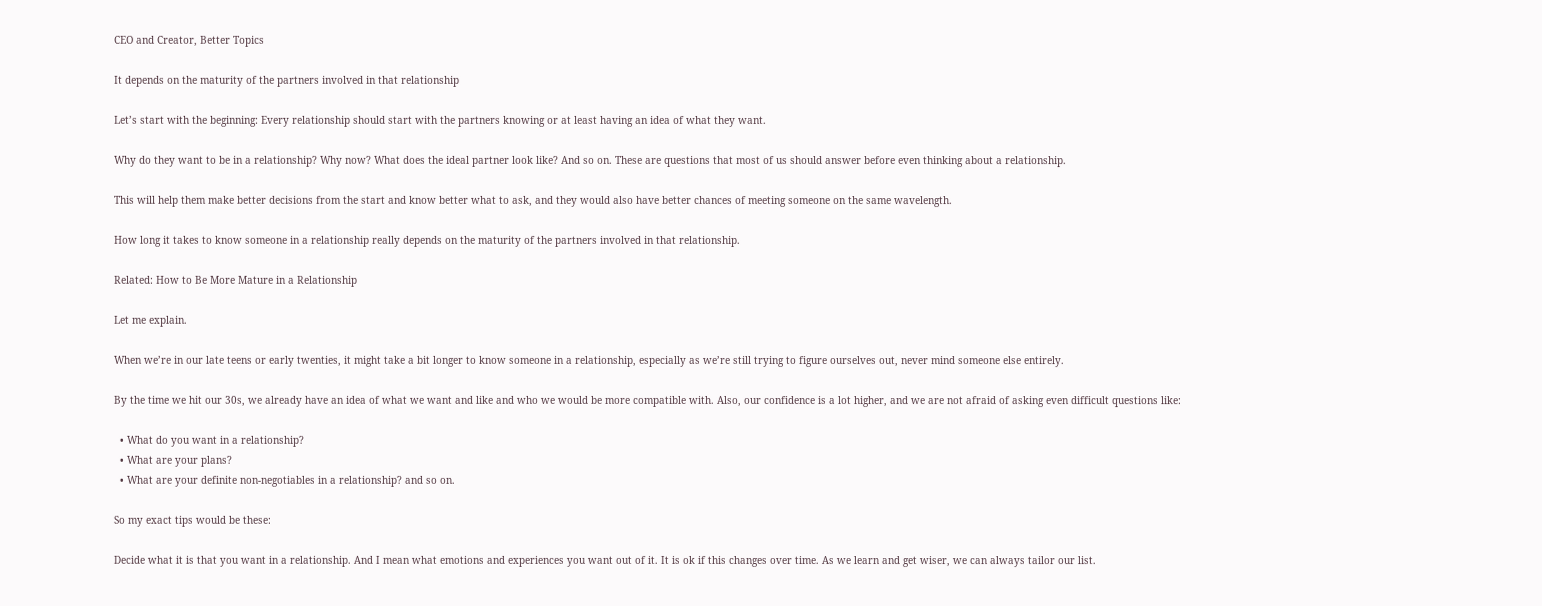CEO and Creator, Better Topics

It depends on the maturity of the partners involved in that relationship

Let’s start with the beginning: Every relationship should start with the partners knowing or at least having an idea of what they want.

Why do they want to be in a relationship? Why now? What does the ideal partner look like? And so on. These are questions that most of us should answer before even thinking about a relationship.

This will help them make better decisions from the start and know better what to ask, and they would also have better chances of meeting someone on the same wavelength.

How long it takes to know someone in a relationship really depends on the maturity of the partners involved in that relationship.

Related: How to Be More Mature in a Relationship

Let me explain.

When we’re in our late teens or early twenties, it might take a bit longer to know someone in a relationship, especially as we’re still trying to figure ourselves out, never mind someone else entirely.

By the time we hit our 30s, we already have an idea of what we want and like and who we would be more compatible with. Also, our confidence is a lot higher, and we are not afraid of asking even difficult questions like:

  • What do you want in a relationship?
  • What are your plans?
  • What are your definite non-negotiables in a relationship? and so on.

So my exact tips would be these:

Decide what it is that you want in a relationship. And I mean what emotions and experiences you want out of it. It is ok if this changes over time. As we learn and get wiser, we can always tailor our list.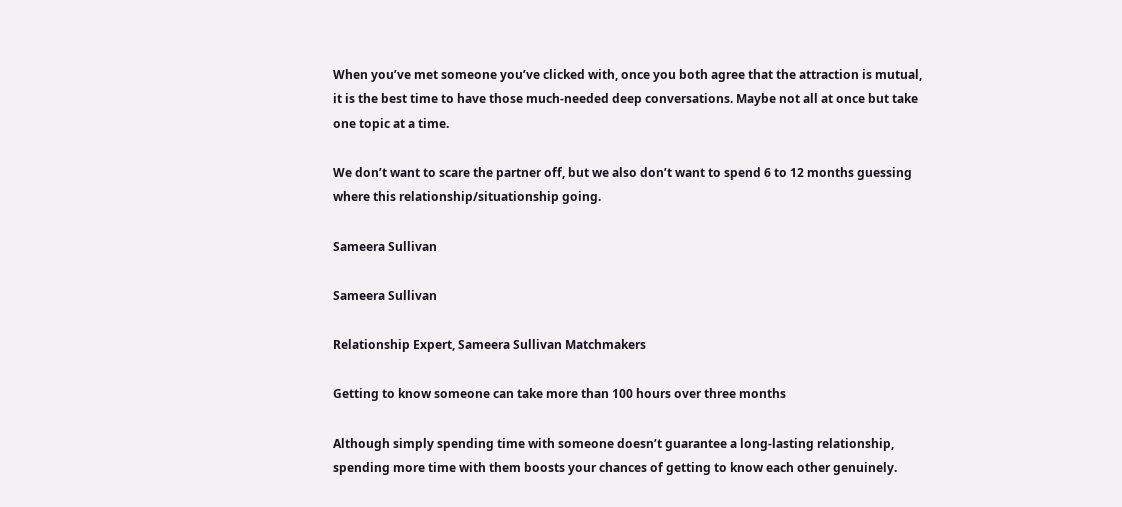When you’ve met someone you’ve clicked with, once you both agree that the attraction is mutual, it is the best time to have those much-needed deep conversations. Maybe not all at once but take one topic at a time.

We don’t want to scare the partner off, but we also don’t want to spend 6 to 12 months guessing where this relationship/situationship going.

Sameera Sullivan

Sameera Sullivan

Relationship Expert, Sameera Sullivan Matchmakers

Getting to know someone can take more than 100 hours over three months

Although simply spending time with someone doesn’t guarantee a long-lasting relationship, spending more time with them boosts your chances of getting to know each other genuinely.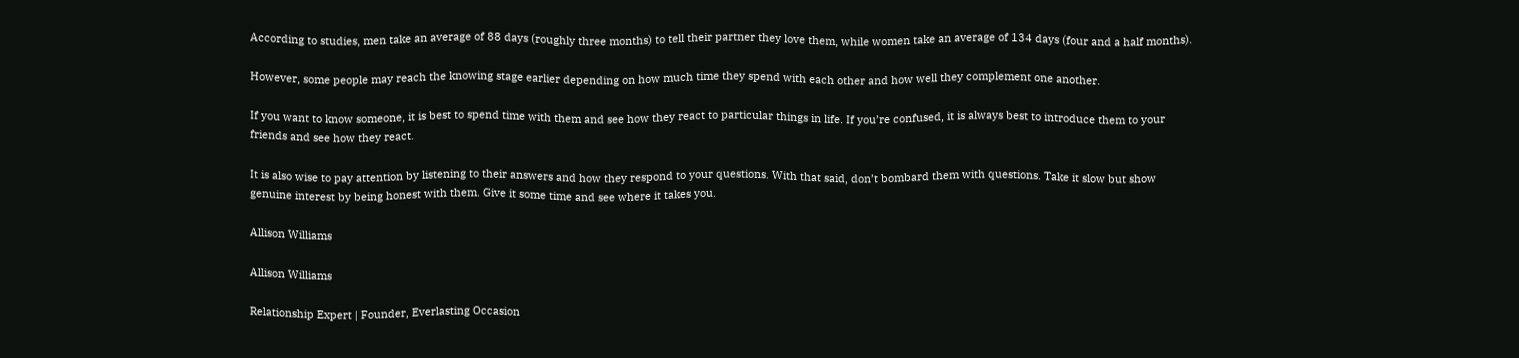According to studies, men take an average of 88 days (roughly three months) to tell their partner they love them, while women take an average of 134 days (four and a half months).

However, some people may reach the knowing stage earlier depending on how much time they spend with each other and how well they complement one another.

If you want to know someone, it is best to spend time with them and see how they react to particular things in life. If you’re confused, it is always best to introduce them to your friends and see how they react.

It is also wise to pay attention by listening to their answers and how they respond to your questions. With that said, don’t bombard them with questions. Take it slow but show genuine interest by being honest with them. Give it some time and see where it takes you.

Allison Williams

Allison Williams

Relationship Expert | Founder, Everlasting Occasion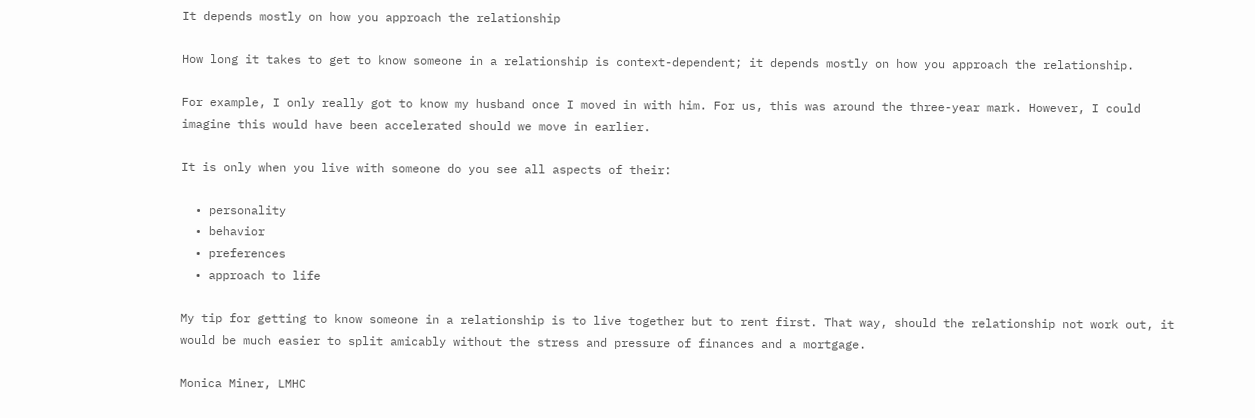It depends mostly on how you approach the relationship

How long it takes to get to know someone in a relationship is context-dependent; it depends mostly on how you approach the relationship.

For example, I only really got to know my husband once I moved in with him. For us, this was around the three-year mark. However, I could imagine this would have been accelerated should we move in earlier.

It is only when you live with someone do you see all aspects of their:

  • personality
  • behavior
  • preferences
  • approach to life

My tip for getting to know someone in a relationship is to live together but to rent first. That way, should the relationship not work out, it would be much easier to split amicably without the stress and pressure of finances and a mortgage.

Monica Miner, LMHC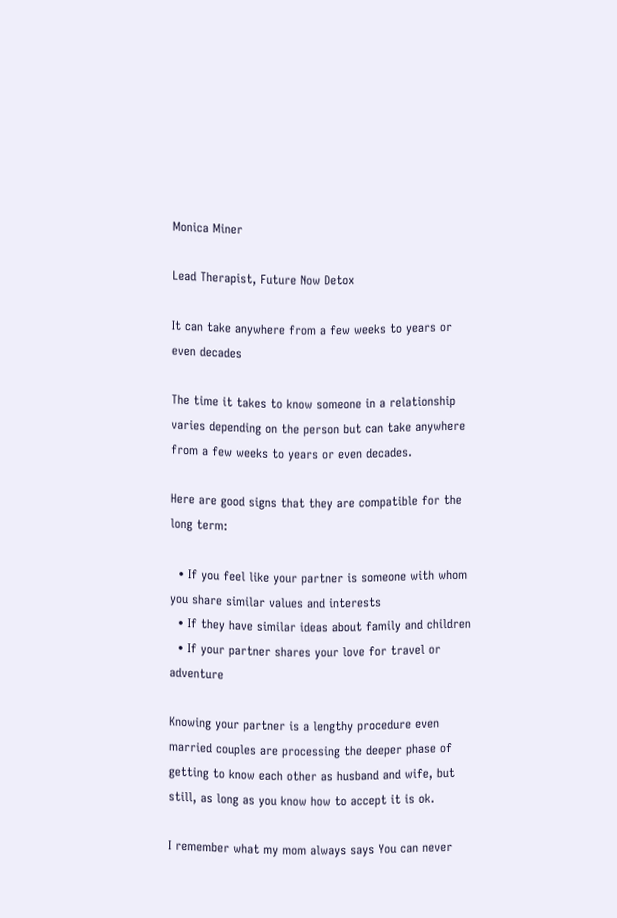Monica Miner

Lead Therapist, Future Now Detox

It can take anywhere from a few weeks to years or even decades

The time it takes to know someone in a relationship varies depending on the person but can take anywhere from a few weeks to years or even decades.

Here are good signs that they are compatible for the long term:

  • If you feel like your partner is someone with whom you share similar values and interests
  • If they have similar ideas about family and children
  • If your partner shares your love for travel or adventure

Knowing your partner is a lengthy procedure even married couples are processing the deeper phase of getting to know each other as husband and wife, but still, as long as you know how to accept it is ok.

I remember what my mom always says You can never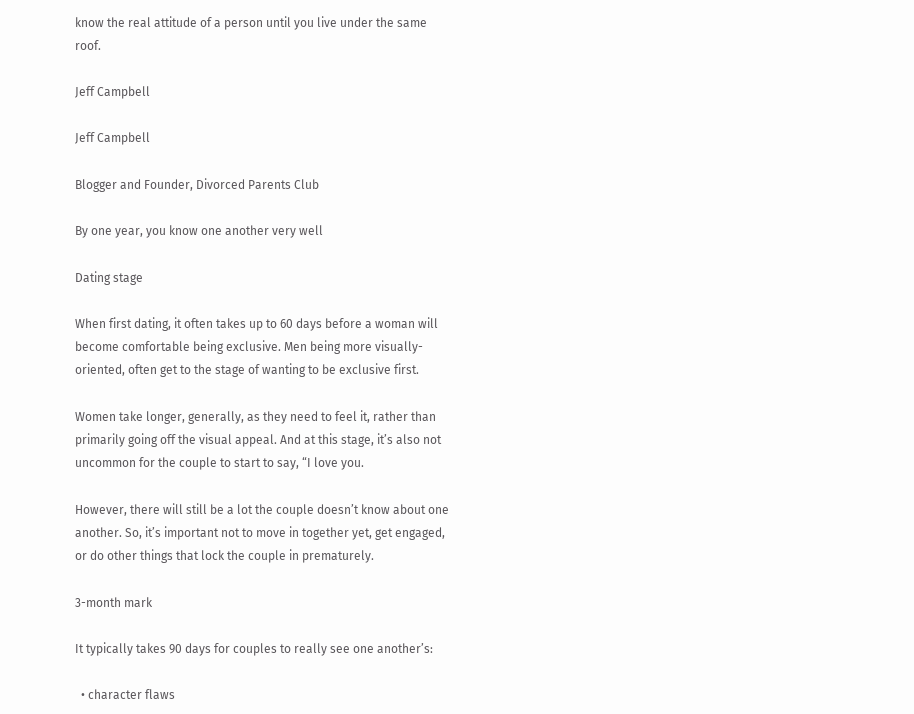know the real attitude of a person until you live under the same roof.

Jeff Campbell

Jeff Campbell

Blogger and Founder, Divorced Parents Club

By one year, you know one another very well

Dating stage

When first dating, it often takes up to 60 days before a woman will become comfortable being exclusive. Men being more visually-oriented, often get to the stage of wanting to be exclusive first.

Women take longer, generally, as they need to feel it, rather than primarily going off the visual appeal. And at this stage, it’s also not uncommon for the couple to start to say, “I love you.

However, there will still be a lot the couple doesn’t know about one another. So, it’s important not to move in together yet, get engaged, or do other things that lock the couple in prematurely.

3-month mark

It typically takes 90 days for couples to really see one another’s:

  • character flaws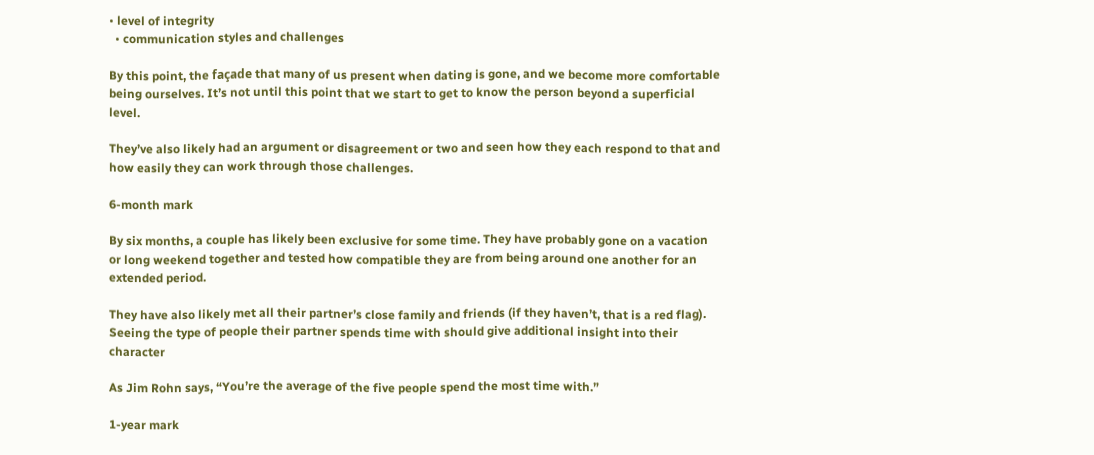• level of integrity
  • communication styles and challenges

By this point, the façade that many of us present when dating is gone, and we become more comfortable being ourselves. It’s not until this point that we start to get to know the person beyond a superficial level.

They’ve also likely had an argument or disagreement or two and seen how they each respond to that and how easily they can work through those challenges.

6-month mark

By six months, a couple has likely been exclusive for some time. They have probably gone on a vacation or long weekend together and tested how compatible they are from being around one another for an extended period.

They have also likely met all their partner’s close family and friends (if they haven’t, that is a red flag). Seeing the type of people their partner spends time with should give additional insight into their character

As Jim Rohn says, “You’re the average of the five people spend the most time with.”

1-year mark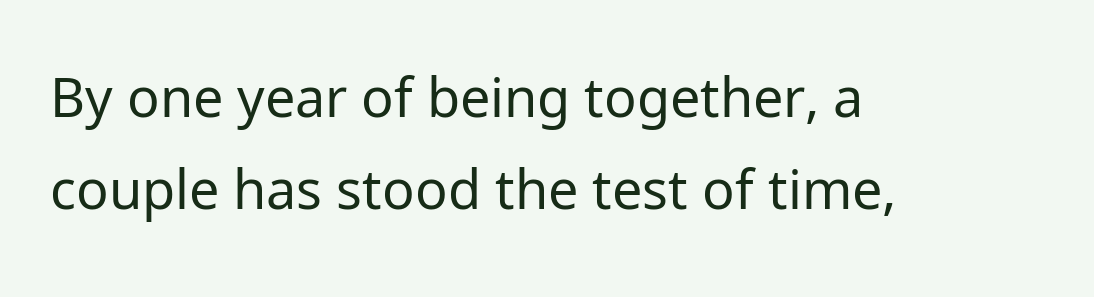By one year of being together, a couple has stood the test of time,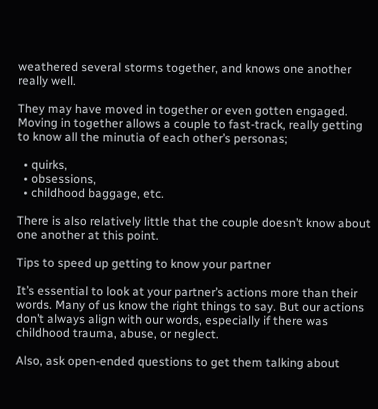weathered several storms together, and knows one another really well.

They may have moved in together or even gotten engaged. Moving in together allows a couple to fast-track, really getting to know all the minutia of each other’s personas;

  • quirks,
  • obsessions,
  • childhood baggage, etc.

There is also relatively little that the couple doesn’t know about one another at this point.

Tips to speed up getting to know your partner

It’s essential to look at your partner’s actions more than their words. Many of us know the right things to say. But our actions don’t always align with our words, especially if there was childhood trauma, abuse, or neglect.

Also, ask open-ended questions to get them talking about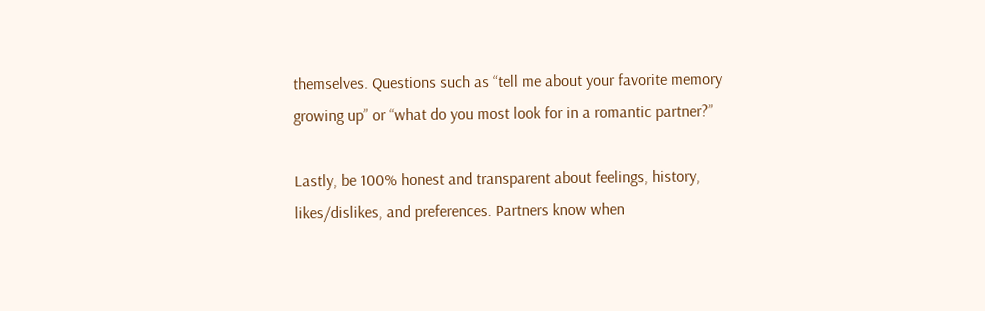themselves. Questions such as “tell me about your favorite memory growing up” or “what do you most look for in a romantic partner?”

Lastly, be 100% honest and transparent about feelings, history, likes/dislikes, and preferences. Partners know when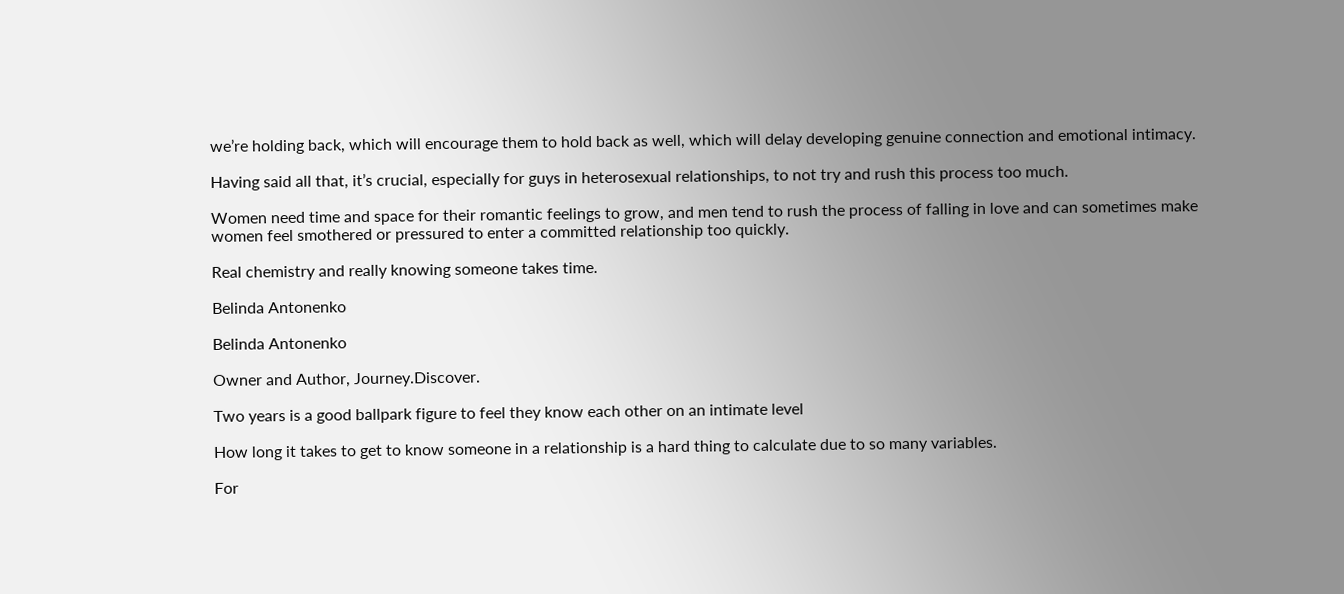we’re holding back, which will encourage them to hold back as well, which will delay developing genuine connection and emotional intimacy.

Having said all that, it’s crucial, especially for guys in heterosexual relationships, to not try and rush this process too much.

Women need time and space for their romantic feelings to grow, and men tend to rush the process of falling in love and can sometimes make women feel smothered or pressured to enter a committed relationship too quickly.

Real chemistry and really knowing someone takes time.

Belinda Antonenko

Belinda Antonenko

Owner and Author, Journey.Discover.

Two years is a good ballpark figure to feel they know each other on an intimate level

How long it takes to get to know someone in a relationship is a hard thing to calculate due to so many variables.

For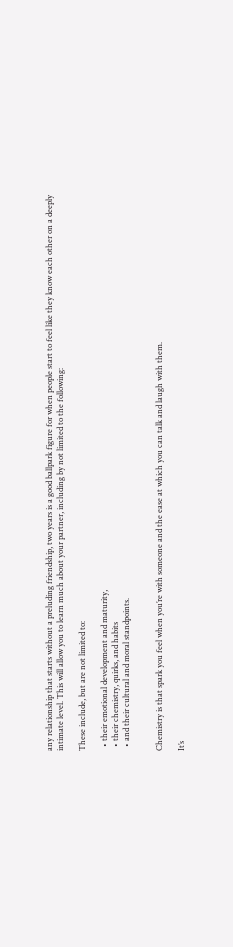any relationship that starts without a preluding friendship, two years is a good ballpark figure for when people start to feel like they know each other on a deeply intimate level. This will allow you to learn much about your partner, including by not limited to the following:

These include, but are not limited to:

  • their emotional development and maturity,
  • their chemistry, quirks, and habits
  • and their cultural and moral standpoints.


Chemistry is that spark you feel when you’re with someone and the ease at which you can talk and laugh with them.

It’s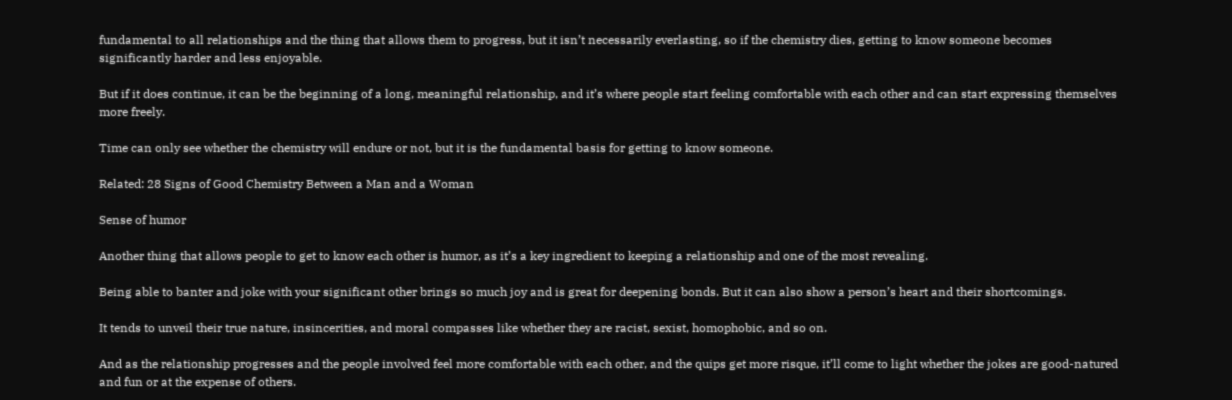fundamental to all relationships and the thing that allows them to progress, but it isn’t necessarily everlasting, so if the chemistry dies, getting to know someone becomes significantly harder and less enjoyable.

But if it does continue, it can be the beginning of a long, meaningful relationship, and it’s where people start feeling comfortable with each other and can start expressing themselves more freely.

Time can only see whether the chemistry will endure or not, but it is the fundamental basis for getting to know someone.

Related: 28 Signs of Good Chemistry Between a Man and a Woman

Sense of humor

Another thing that allows people to get to know each other is humor, as it’s a key ingredient to keeping a relationship and one of the most revealing.

Being able to banter and joke with your significant other brings so much joy and is great for deepening bonds. But it can also show a person’s heart and their shortcomings.

It tends to unveil their true nature, insincerities, and moral compasses like whether they are racist, sexist, homophobic, and so on.

And as the relationship progresses and the people involved feel more comfortable with each other, and the quips get more risque, it’ll come to light whether the jokes are good-natured and fun or at the expense of others.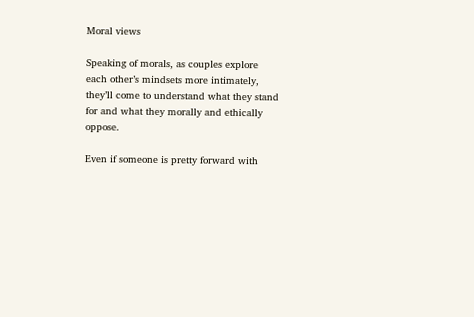Moral views

Speaking of morals, as couples explore each other’s mindsets more intimately, they’ll come to understand what they stand for and what they morally and ethically oppose.

Even if someone is pretty forward with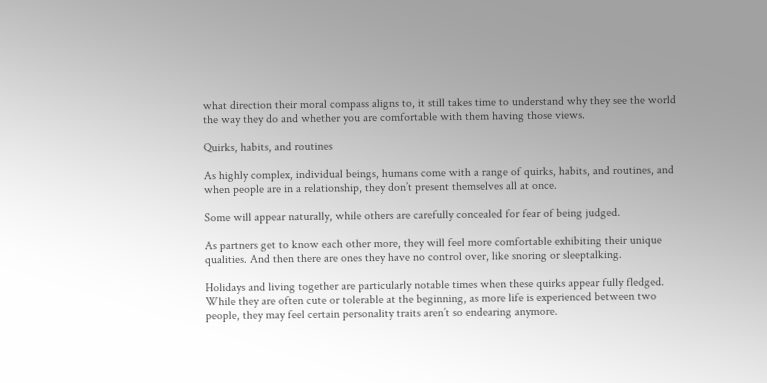what direction their moral compass aligns to, it still takes time to understand why they see the world the way they do and whether you are comfortable with them having those views.

Quirks, habits, and routines

As highly complex, individual beings, humans come with a range of quirks, habits, and routines, and when people are in a relationship, they don’t present themselves all at once.

Some will appear naturally, while others are carefully concealed for fear of being judged.

As partners get to know each other more, they will feel more comfortable exhibiting their unique qualities. And then there are ones they have no control over, like snoring or sleeptalking.

Holidays and living together are particularly notable times when these quirks appear fully fledged. While they are often cute or tolerable at the beginning, as more life is experienced between two people, they may feel certain personality traits aren’t so endearing anymore.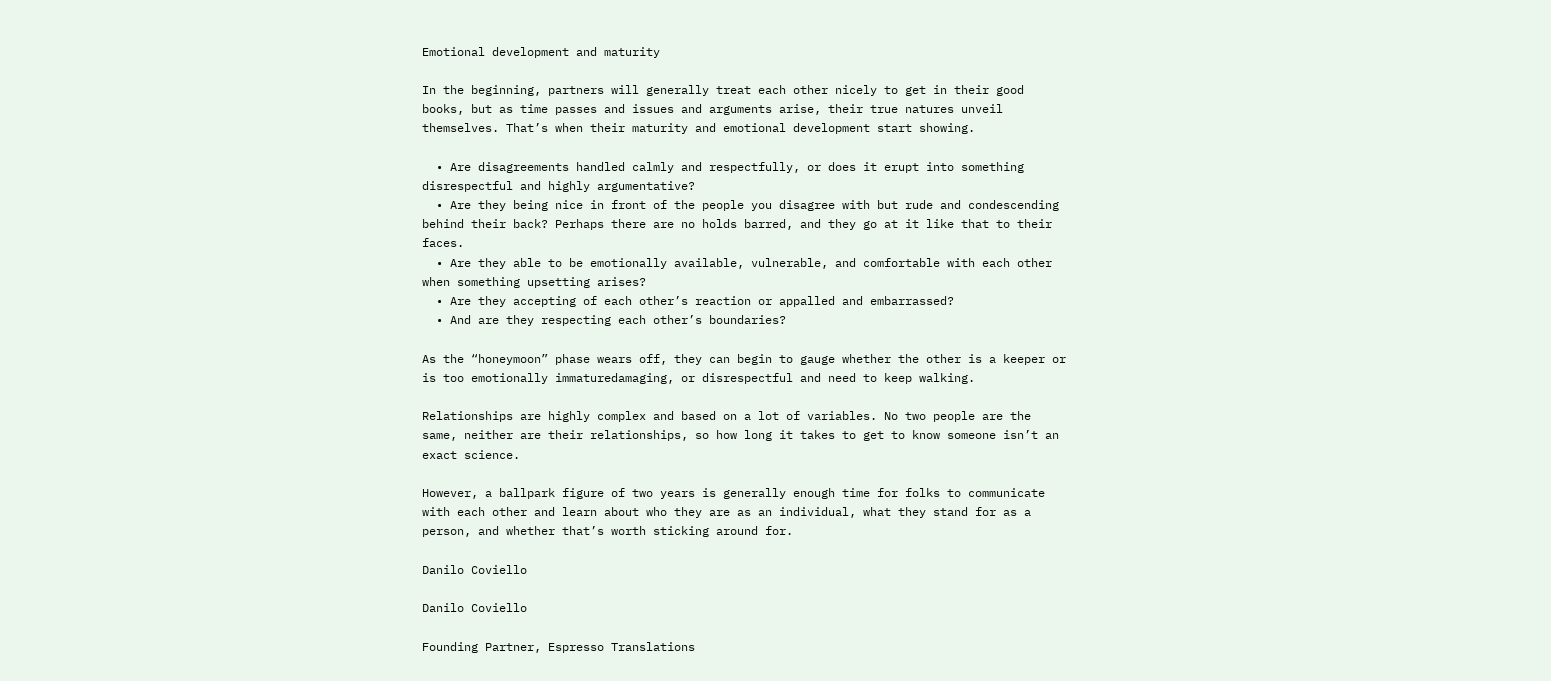Emotional development and maturity

In the beginning, partners will generally treat each other nicely to get in their good books, but as time passes and issues and arguments arise, their true natures unveil themselves. That’s when their maturity and emotional development start showing.

  • Are disagreements handled calmly and respectfully, or does it erupt into something disrespectful and highly argumentative?
  • Are they being nice in front of the people you disagree with but rude and condescending behind their back? Perhaps there are no holds barred, and they go at it like that to their faces.
  • Are they able to be emotionally available, vulnerable, and comfortable with each other when something upsetting arises?
  • Are they accepting of each other’s reaction or appalled and embarrassed?
  • And are they respecting each other’s boundaries?

As the “honeymoon” phase wears off, they can begin to gauge whether the other is a keeper or is too emotionally immaturedamaging, or disrespectful and need to keep walking.

Relationships are highly complex and based on a lot of variables. No two people are the same, neither are their relationships, so how long it takes to get to know someone isn’t an exact science.

However, a ballpark figure of two years is generally enough time for folks to communicate with each other and learn about who they are as an individual, what they stand for as a person, and whether that’s worth sticking around for.

Danilo Coviello

Danilo Coviello

Founding Partner, Espresso Translations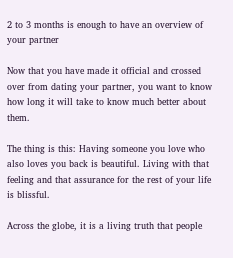2 to 3 months is enough to have an overview of your partner

Now that you have made it official and crossed over from dating your partner, you want to know how long it will take to know much better about them.

The thing is this: Having someone you love who also loves you back is beautiful. Living with that feeling and that assurance for the rest of your life is blissful.

Across the globe, it is a living truth that people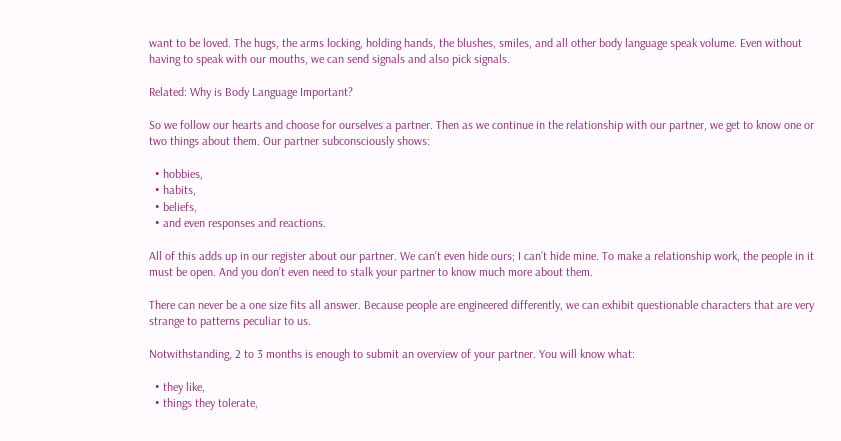want to be loved. The hugs, the arms locking, holding hands, the blushes, smiles, and all other body language speak volume. Even without having to speak with our mouths, we can send signals and also pick signals.

Related: Why is Body Language Important?

So we follow our hearts and choose for ourselves a partner. Then as we continue in the relationship with our partner, we get to know one or two things about them. Our partner subconsciously shows:

  • hobbies,
  • habits,
  • beliefs,
  • and even responses and reactions.

All of this adds up in our register about our partner. We can’t even hide ours; I can’t hide mine. To make a relationship work, the people in it must be open. And you don’t even need to stalk your partner to know much more about them.

There can never be a one size fits all answer. Because people are engineered differently, we can exhibit questionable characters that are very strange to patterns peculiar to us.

Notwithstanding, 2 to 3 months is enough to submit an overview of your partner. You will know what:

  • they like,
  • things they tolerate,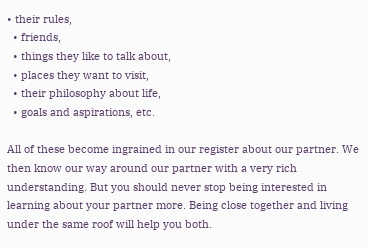• their rules,
  • friends,
  • things they like to talk about,
  • places they want to visit,
  • their philosophy about life,
  • goals and aspirations, etc.

All of these become ingrained in our register about our partner. We then know our way around our partner with a very rich understanding. But you should never stop being interested in learning about your partner more. Being close together and living under the same roof will help you both.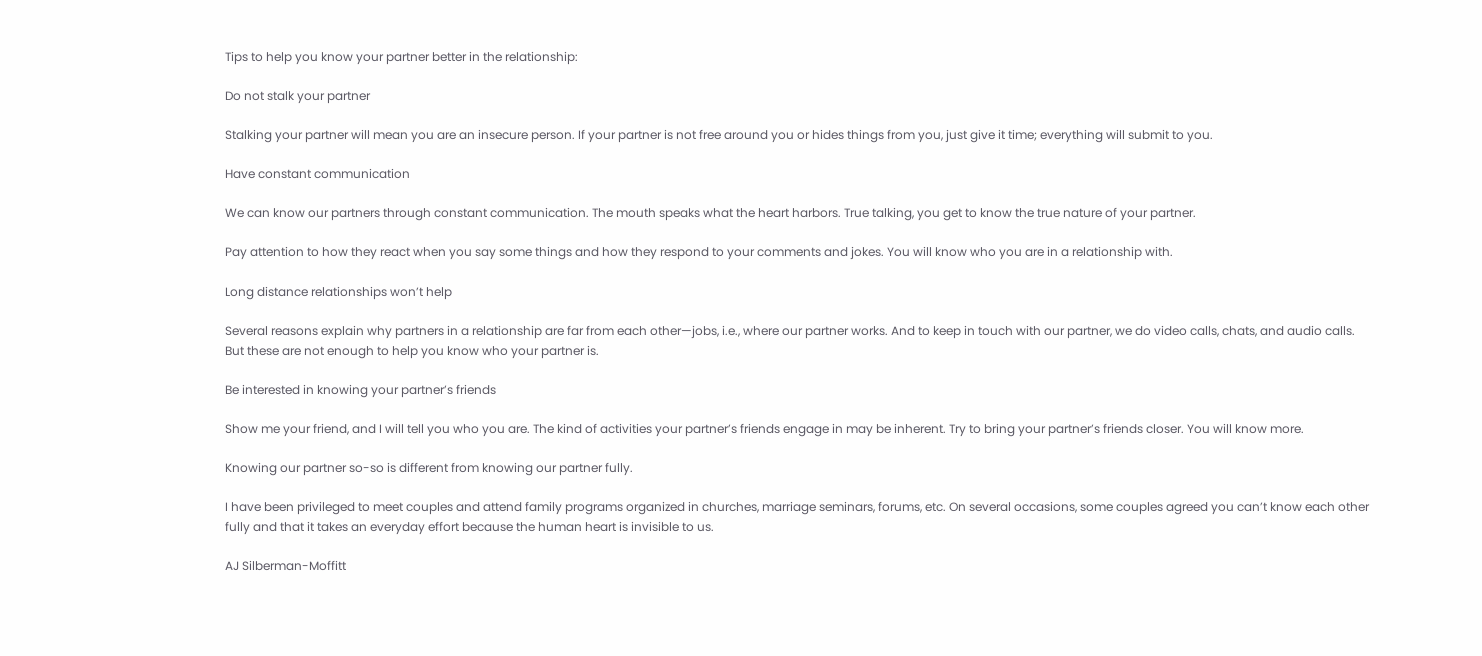Tips to help you know your partner better in the relationship:

Do not stalk your partner

Stalking your partner will mean you are an insecure person. If your partner is not free around you or hides things from you, just give it time; everything will submit to you.

Have constant communication

We can know our partners through constant communication. The mouth speaks what the heart harbors. True talking, you get to know the true nature of your partner.

Pay attention to how they react when you say some things and how they respond to your comments and jokes. You will know who you are in a relationship with.

Long distance relationships won’t help

Several reasons explain why partners in a relationship are far from each other—jobs, i.e., where our partner works. And to keep in touch with our partner, we do video calls, chats, and audio calls. But these are not enough to help you know who your partner is.

Be interested in knowing your partner’s friends

Show me your friend, and I will tell you who you are. The kind of activities your partner’s friends engage in may be inherent. Try to bring your partner’s friends closer. You will know more.

Knowing our partner so-so is different from knowing our partner fully.

I have been privileged to meet couples and attend family programs organized in churches, marriage seminars, forums, etc. On several occasions, some couples agreed you can’t know each other fully and that it takes an everyday effort because the human heart is invisible to us.

AJ Silberman-Moffitt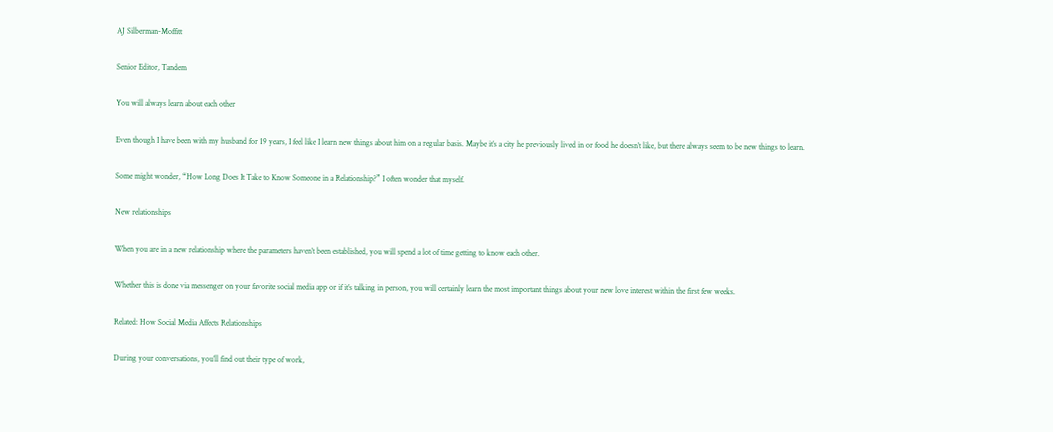AJ Silberman-Moffitt

Senior Editor, Tandem

You will always learn about each other

Even though I have been with my husband for 19 years, I feel like I learn new things about him on a regular basis. Maybe it’s a city he previously lived in or food he doesn’t like, but there always seem to be new things to learn.

Some might wonder, “How Long Does It Take to Know Someone in a Relationship?” I often wonder that myself.

New relationships

When you are in a new relationship where the parameters haven’t been established, you will spend a lot of time getting to know each other.

Whether this is done via messenger on your favorite social media app or if it’s talking in person, you will certainly learn the most important things about your new love interest within the first few weeks.

Related: How Social Media Affects Relationships

During your conversations, you’ll find out their type of work,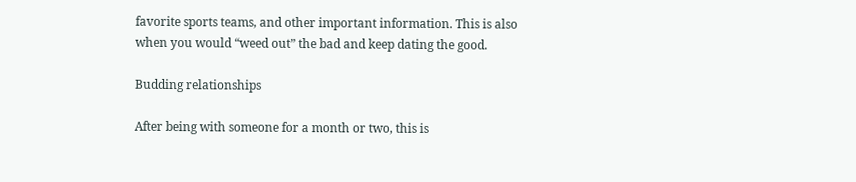favorite sports teams, and other important information. This is also when you would “weed out” the bad and keep dating the good.

Budding relationships

After being with someone for a month or two, this is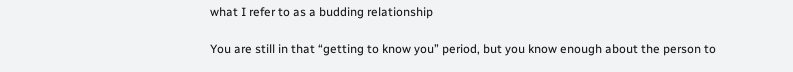what I refer to as a budding relationship

You are still in that “getting to know you” period, but you know enough about the person to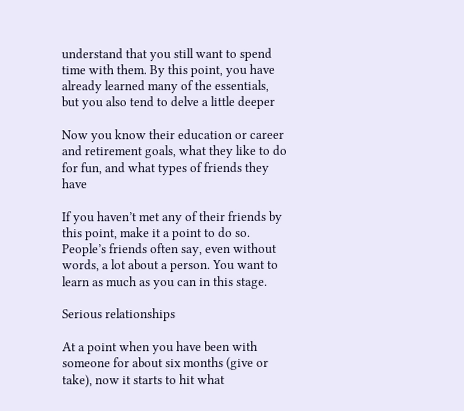understand that you still want to spend time with them. By this point, you have already learned many of the essentials, but you also tend to delve a little deeper

Now you know their education or career and retirement goals, what they like to do for fun, and what types of friends they have

If you haven’t met any of their friends by this point, make it a point to do so. People’s friends often say, even without words, a lot about a person. You want to learn as much as you can in this stage.

Serious relationships

At a point when you have been with someone for about six months (give or take), now it starts to hit what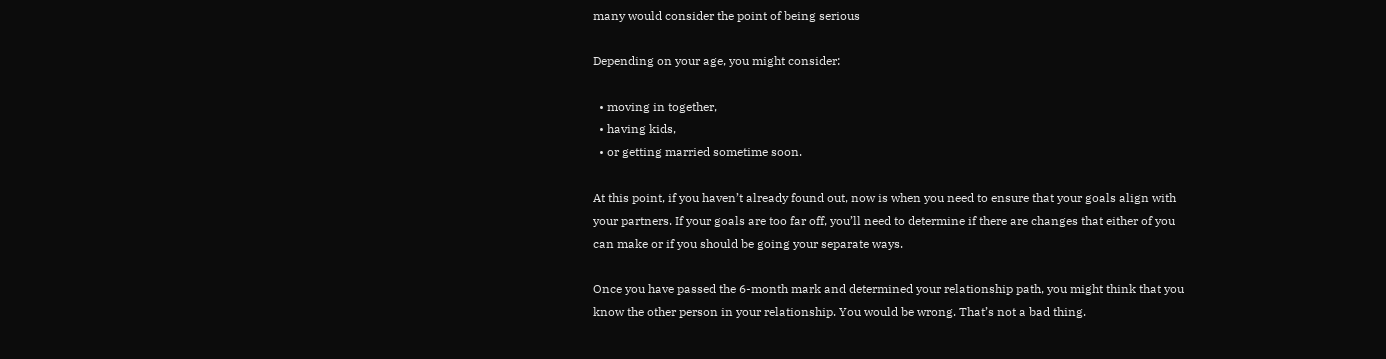many would consider the point of being serious

Depending on your age, you might consider:

  • moving in together,
  • having kids,
  • or getting married sometime soon.

At this point, if you haven’t already found out, now is when you need to ensure that your goals align with your partners. If your goals are too far off, you’ll need to determine if there are changes that either of you can make or if you should be going your separate ways.

Once you have passed the 6-month mark and determined your relationship path, you might think that you know the other person in your relationship. You would be wrong. That’s not a bad thing.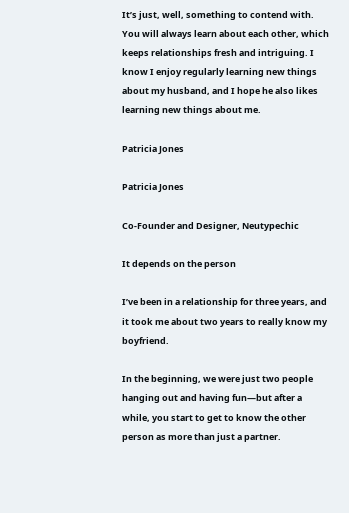It’s just, well, something to contend with. You will always learn about each other, which keeps relationships fresh and intriguing. I know I enjoy regularly learning new things about my husband, and I hope he also likes learning new things about me.

Patricia Jones

Patricia Jones

Co-Founder and Designer, Neutypechic

It depends on the person

I’ve been in a relationship for three years, and it took me about two years to really know my boyfriend.

In the beginning, we were just two people hanging out and having fun—but after a while, you start to get to know the other person as more than just a partner.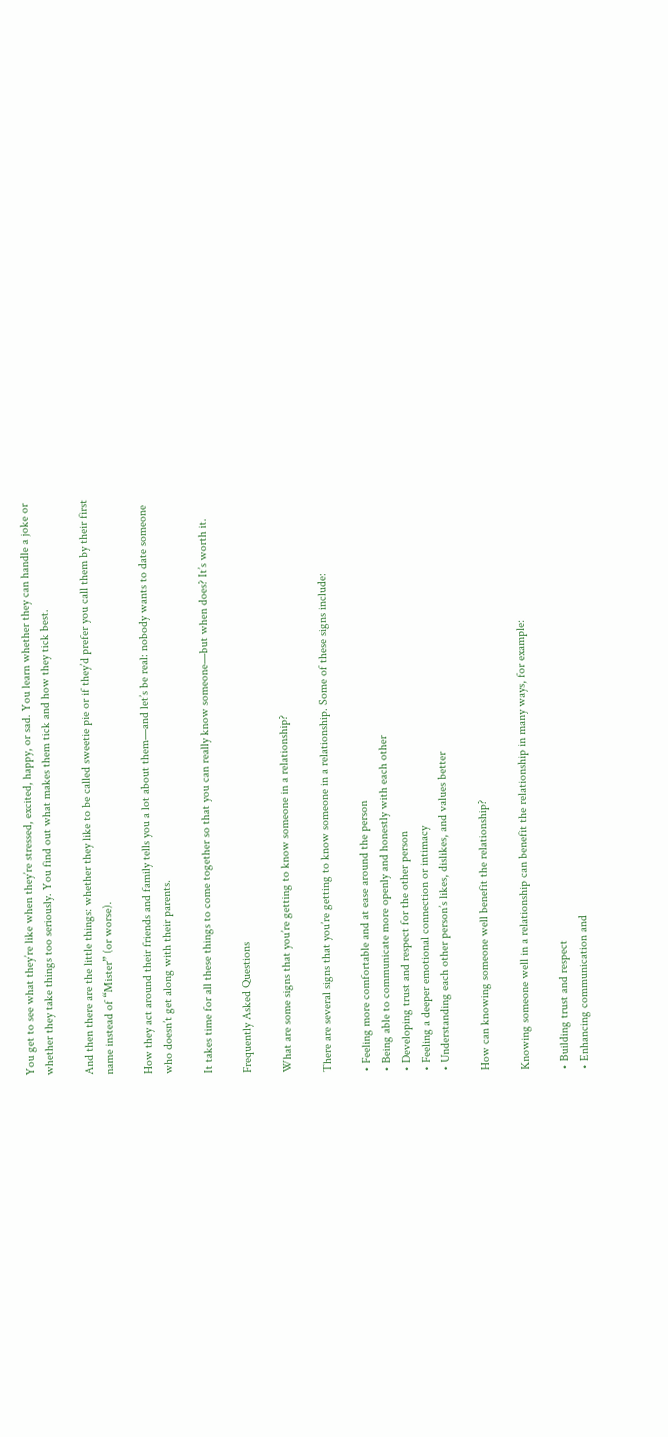You get to see what they’re like when they’re stressed, excited, happy, or sad. You learn whether they can handle a joke or whether they take things too seriously. You find out what makes them tick and how they tick best.

And then there are the little things: whether they like to be called sweetie pie or if they’d prefer you call them by their first name instead of “Mister” (or worse).

How they act around their friends and family tells you a lot about them—and let’s be real: nobody wants to date someone who doesn’t get along with their parents.

It takes time for all these things to come together so that you can really know someone—but when does? It’s worth it.

Frequently Asked Questions

What are some signs that you’re getting to know someone in a relationship?

There are several signs that you’re getting to know someone in a relationship. Some of these signs include:

• Feeling more comfortable and at ease around the person
• Being able to communicate more openly and honestly with each other
• Developing trust and respect for the other person
• Feeling a deeper emotional connection or intimacy
• Understanding each other person’s likes, dislikes, and values better

How can knowing someone well benefit the relationship?

Knowing someone well in a relationship can benefit the relationship in many ways, for example:

• Building trust and respect
• Enhancing communication and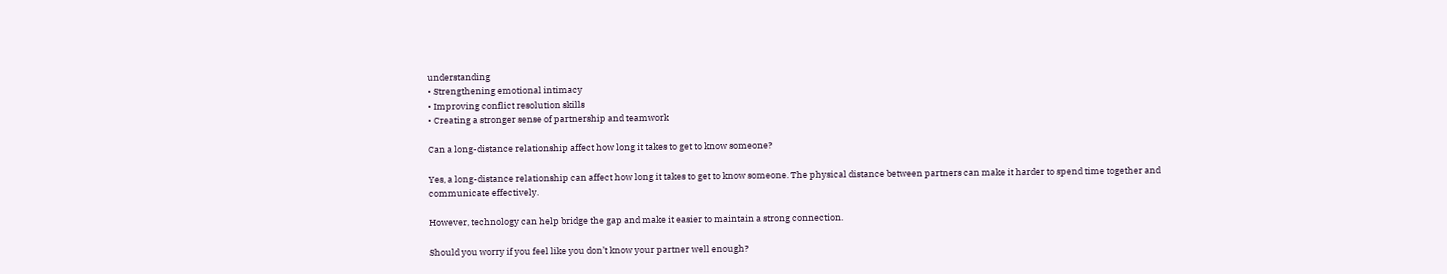understanding
• Strengthening emotional intimacy
• Improving conflict resolution skills
• Creating a stronger sense of partnership and teamwork

Can a long-distance relationship affect how long it takes to get to know someone?

Yes, a long-distance relationship can affect how long it takes to get to know someone. The physical distance between partners can make it harder to spend time together and communicate effectively.

However, technology can help bridge the gap and make it easier to maintain a strong connection.

Should you worry if you feel like you don’t know your partner well enough?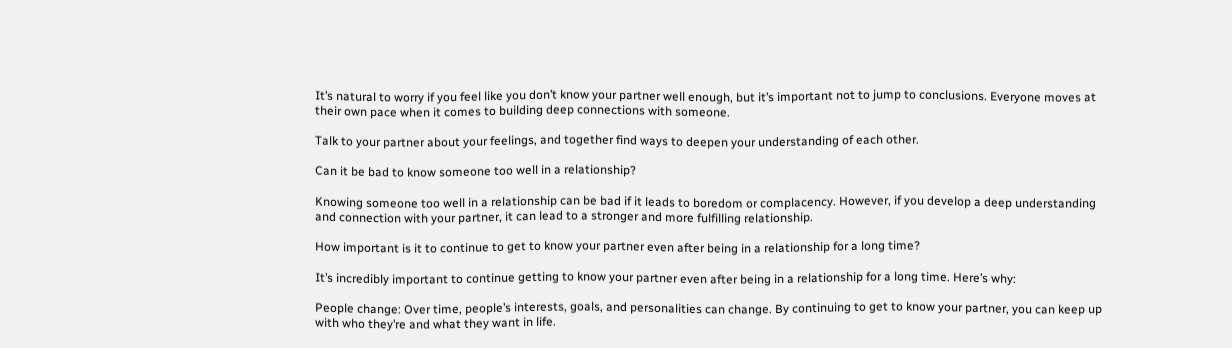It’s natural to worry if you feel like you don’t know your partner well enough, but it’s important not to jump to conclusions. Everyone moves at their own pace when it comes to building deep connections with someone.

Talk to your partner about your feelings, and together find ways to deepen your understanding of each other.

Can it be bad to know someone too well in a relationship?

Knowing someone too well in a relationship can be bad if it leads to boredom or complacency. However, if you develop a deep understanding and connection with your partner, it can lead to a stronger and more fulfilling relationship.

How important is it to continue to get to know your partner even after being in a relationship for a long time?

It’s incredibly important to continue getting to know your partner even after being in a relationship for a long time. Here’s why:

People change: Over time, people’s interests, goals, and personalities can change. By continuing to get to know your partner, you can keep up with who they’re and what they want in life.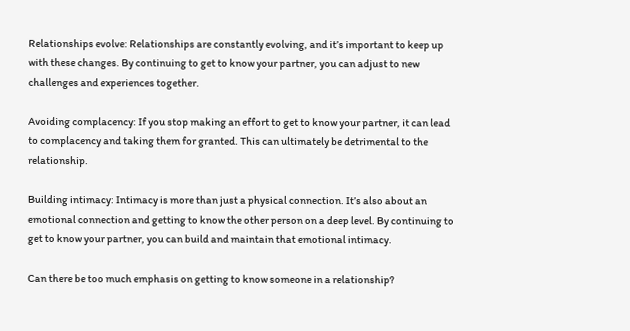Relationships evolve: Relationships are constantly evolving, and it’s important to keep up with these changes. By continuing to get to know your partner, you can adjust to new challenges and experiences together.

Avoiding complacency: If you stop making an effort to get to know your partner, it can lead to complacency and taking them for granted. This can ultimately be detrimental to the relationship.

Building intimacy: Intimacy is more than just a physical connection. It’s also about an emotional connection and getting to know the other person on a deep level. By continuing to get to know your partner, you can build and maintain that emotional intimacy.

Can there be too much emphasis on getting to know someone in a relationship?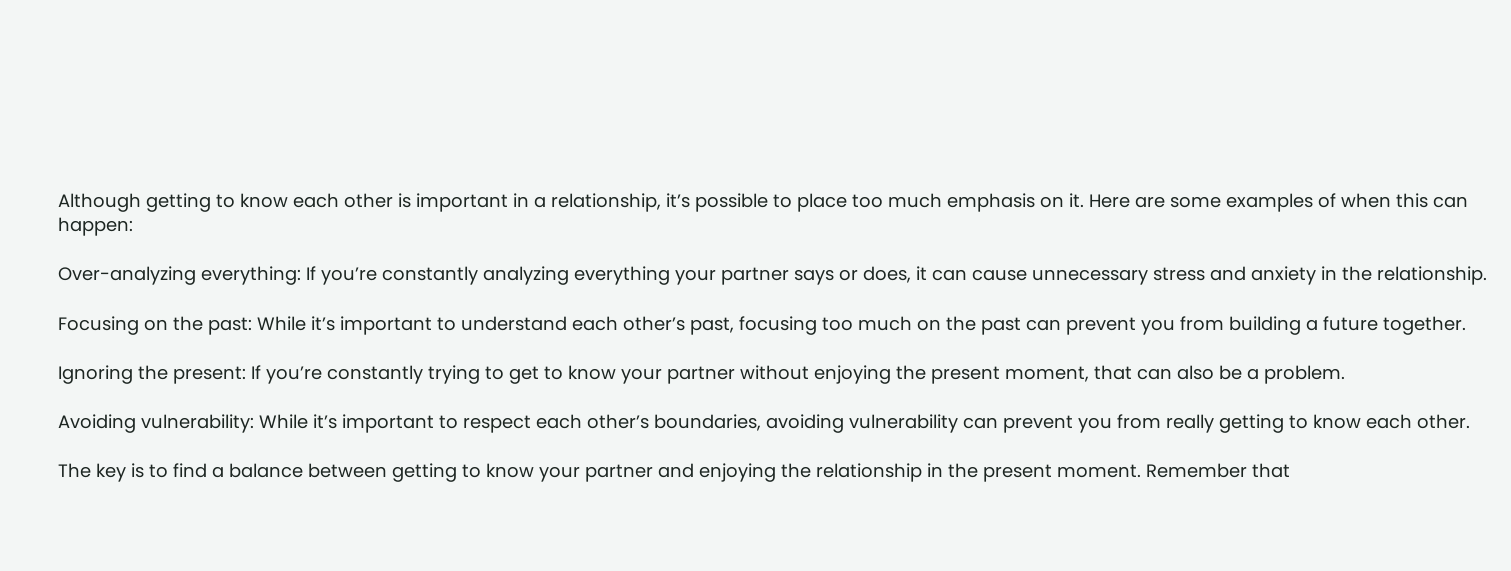Although getting to know each other is important in a relationship, it’s possible to place too much emphasis on it. Here are some examples of when this can happen:

Over-analyzing everything: If you’re constantly analyzing everything your partner says or does, it can cause unnecessary stress and anxiety in the relationship.

Focusing on the past: While it’s important to understand each other’s past, focusing too much on the past can prevent you from building a future together.

Ignoring the present: If you’re constantly trying to get to know your partner without enjoying the present moment, that can also be a problem.

Avoiding vulnerability: While it’s important to respect each other’s boundaries, avoiding vulnerability can prevent you from really getting to know each other.

The key is to find a balance between getting to know your partner and enjoying the relationship in the present moment. Remember that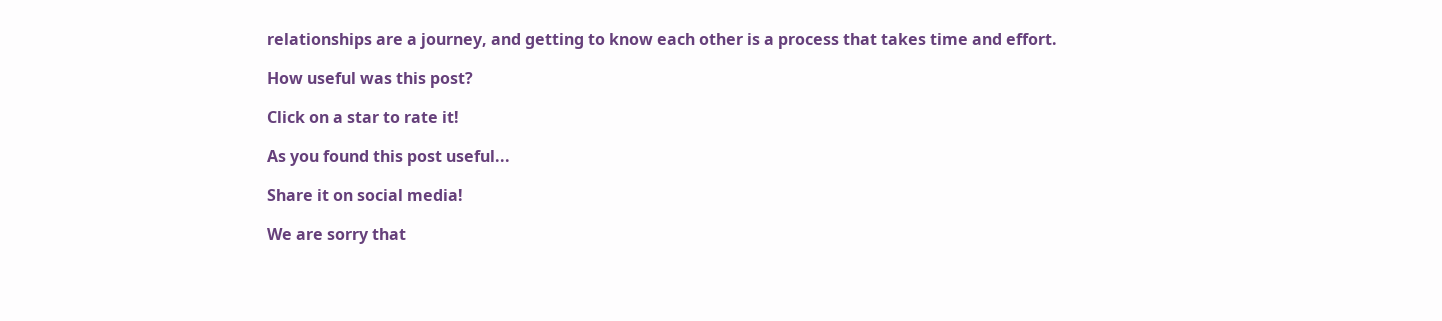relationships are a journey, and getting to know each other is a process that takes time and effort.

How useful was this post?

Click on a star to rate it!

As you found this post useful...

Share it on social media!

We are sorry that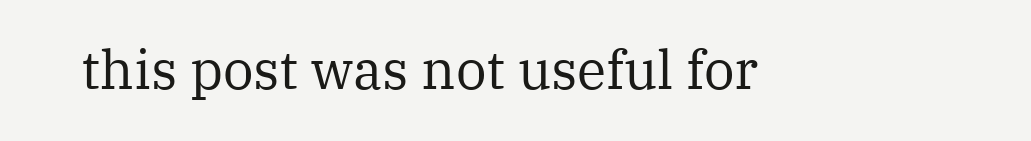this post was not useful for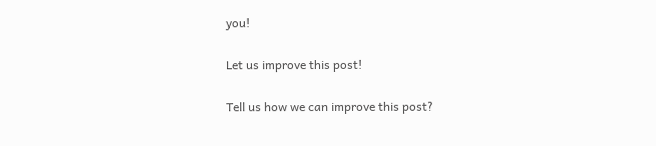you!

Let us improve this post!

Tell us how we can improve this post?